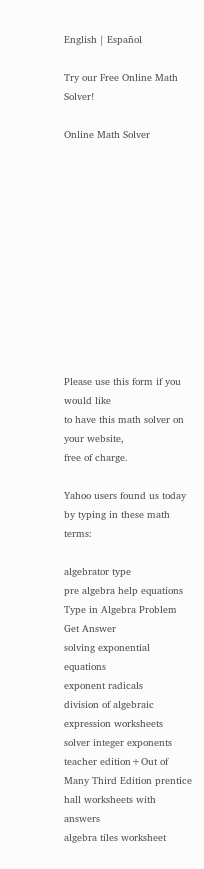English | Español

Try our Free Online Math Solver!

Online Math Solver












Please use this form if you would like
to have this math solver on your website,
free of charge.

Yahoo users found us today by typing in these math terms:

algebrator type
pre algebra help equations
Type in Algebra Problem Get Answer
solving exponential equations
exponent radicals
division of algebraic expression worksheets
solver integer exponents
teacher edition+Out of Many Third Edition prentice hall worksheets with answers
algebra tiles worksheet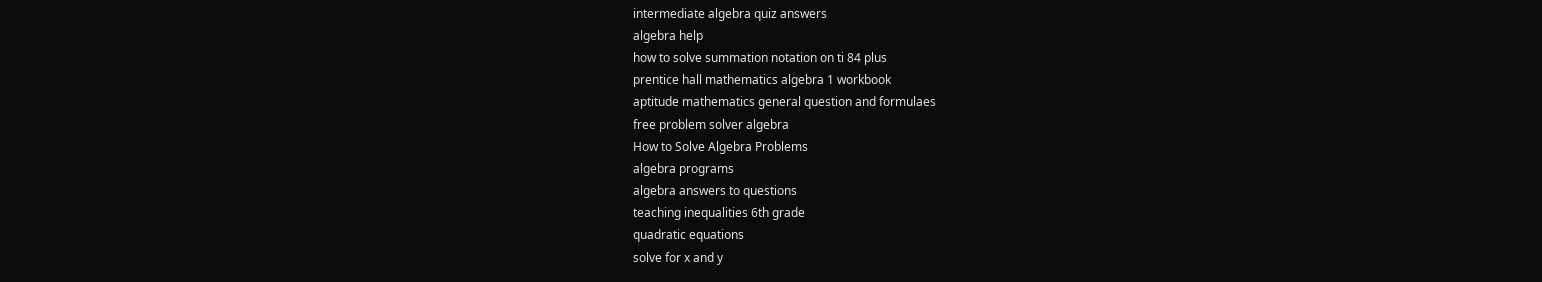intermediate algebra quiz answers
algebra help
how to solve summation notation on ti 84 plus
prentice hall mathematics algebra 1 workbook
aptitude mathematics general question and formulaes
free problem solver algebra
How to Solve Algebra Problems
algebra programs
algebra answers to questions
teaching inequalities 6th grade
quadratic equations
solve for x and y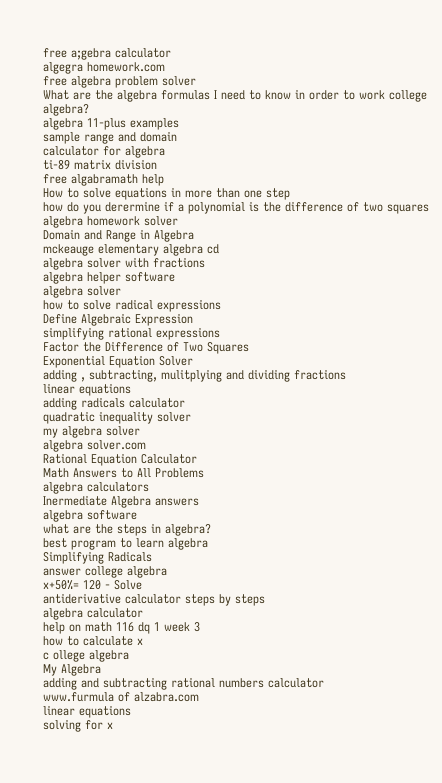free a;gebra calculator
algegra homework.com
free algebra problem solver
What are the algebra formulas I need to know in order to work college algebra?
algebra 11-plus examples
sample range and domain
calculator for algebra
ti-89 matrix division
free algabramath help
How to solve equations in more than one step
how do you derermine if a polynomial is the difference of two squares
algebra homework solver
Domain and Range in Algebra
mckeauge elementary algebra cd
algebra solver with fractions
algebra helper software
algebra solver
how to solve radical expressions
Define Algebraic Expression
simplifying rational expressions
Factor the Difference of Two Squares
Exponential Equation Solver
adding , subtracting, mulitplying and dividing fractions
linear equations
adding radicals calculator
quadratic inequality solver
my algebra solver
algebra solver.com
Rational Equation Calculator
Math Answers to All Problems
algebra calculators
Inermediate Algebra answers
algebra software
what are the steps in algebra?
best program to learn algebra
Simplifying Radicals
answer college algebra
x+50%= 120 - Solve
antiderivative calculator steps by steps
algebra calculator
help on math 116 dq 1 week 3
how to calculate x
c ollege algebra
My Algebra
adding and subtracting rational numbers calculator
www.furmula of alzabra.com
linear equations
solving for x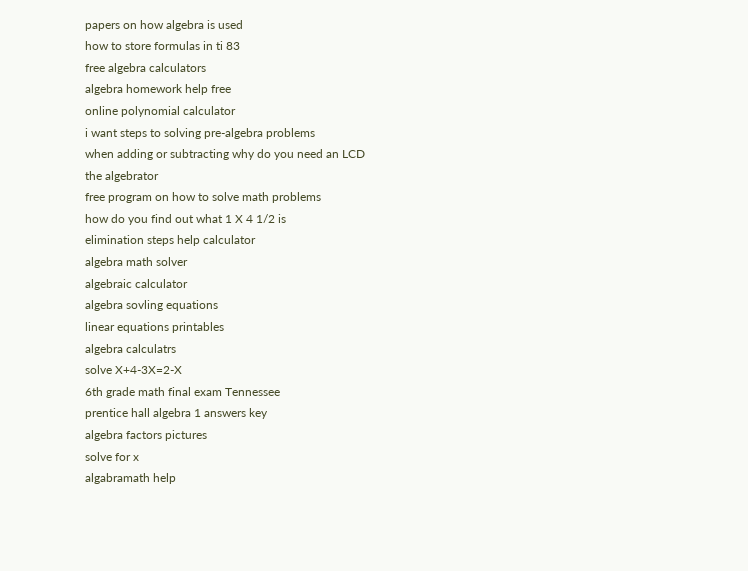papers on how algebra is used
how to store formulas in ti 83
free algebra calculators
algebra homework help free
online polynomial calculator
i want steps to solving pre-algebra problems
when adding or subtracting why do you need an LCD
the algebrator
free program on how to solve math problems
how do you find out what 1 X 4 1/2 is
elimination steps help calculator
algebra math solver
algebraic calculator
algebra sovling equations
linear equations printables
algebra calculatrs
solve X+4-3X=2-X
6th grade math final exam Tennessee
prentice hall algebra 1 answers key
algebra factors pictures
solve for x
algabramath help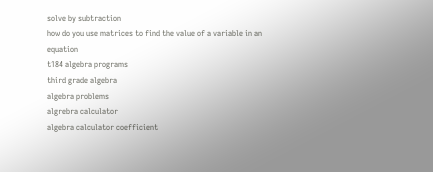solve by subtraction
how do you use matrices to find the value of a variable in an equation
t184 algebra programs
third grade algebra
algebra problems
algrebra calculator
algebra calculator coefficient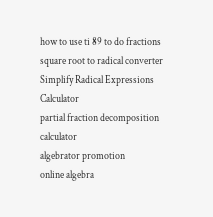how to use ti 89 to do fractions
square root to radical converter
Simplify Radical Expressions Calculator
partial fraction decomposition calculator
algebrator promotion
online algebra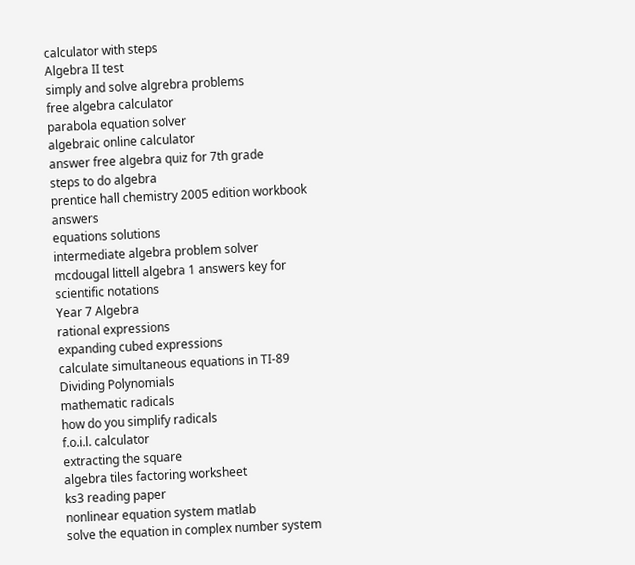calculator with steps
Algebra II test
simply and solve algrebra problems
free algebra calculator
parabola equation solver
algebraic online calculator
answer free algebra quiz for 7th grade
steps to do algebra
prentice hall chemistry 2005 edition workbook answers
equations solutions
intermediate algebra problem solver
mcdougal littell algebra 1 answers key for scientific notations
Year 7 Algebra
rational expressions
expanding cubed expressions
calculate simultaneous equations in TI-89
Dividing Polynomials
mathematic radicals
how do you simplify radicals
f.o.i.l. calculator
extracting the square
algebra tiles factoring worksheet
ks3 reading paper
nonlinear equation system matlab
solve the equation in complex number system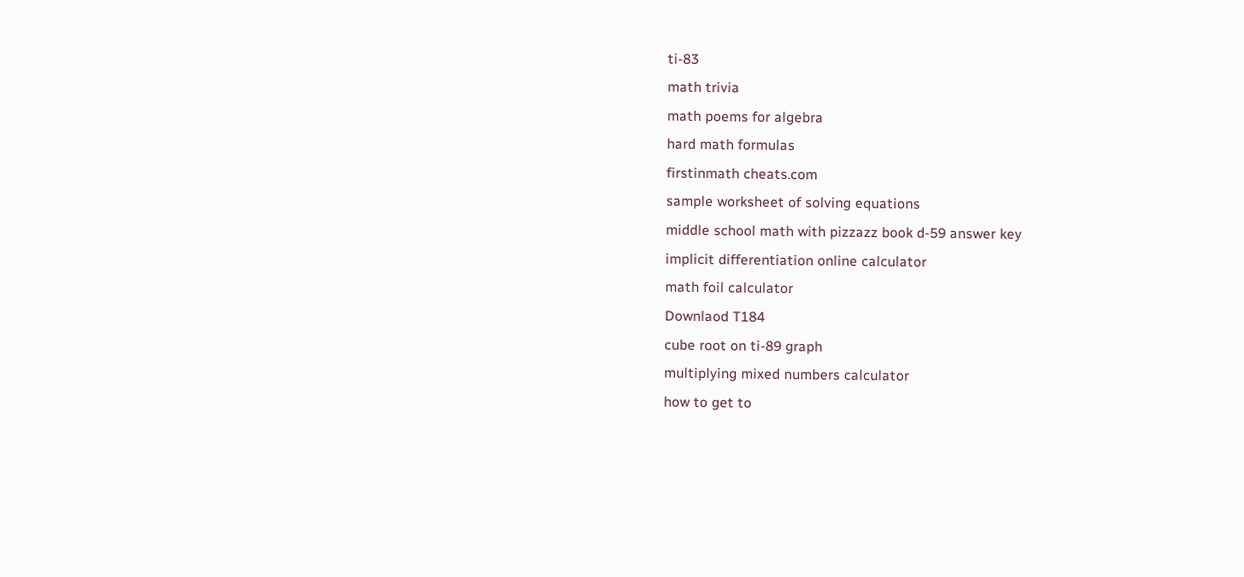ti-83
math trivia
math poems for algebra
hard math formulas
firstinmath cheats.com
sample worksheet of solving equations
middle school math with pizzazz book d-59 answer key
implicit differentiation online calculator
math foil calculator
Downlaod T184
cube root on ti-89 graph
multiplying mixed numbers calculator
how to get to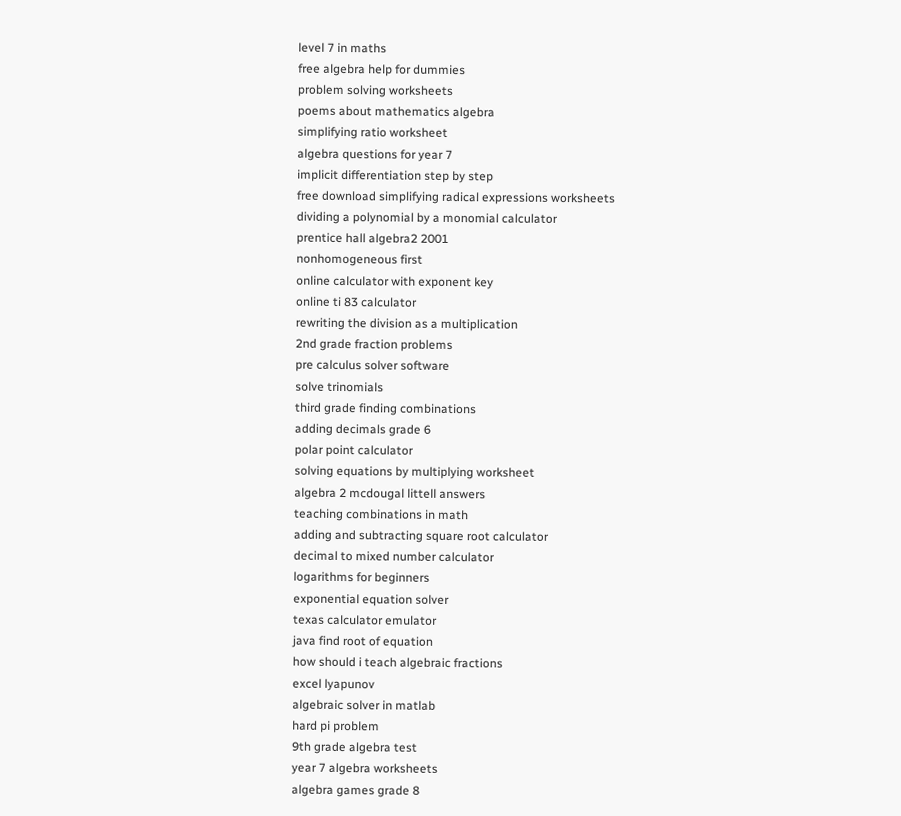level 7 in maths
free algebra help for dummies
problem solving worksheets
poems about mathematics algebra
simplifying ratio worksheet
algebra questions for year 7
implicit differentiation step by step
free download simplifying radical expressions worksheets
dividing a polynomial by a monomial calculator
prentice hall algebra2 2001
nonhomogeneous first
online calculator with exponent key
online ti 83 calculator
rewriting the division as a multiplication
2nd grade fraction problems
pre calculus solver software
solve trinomials
third grade finding combinations
adding decimals grade 6
polar point calculator
solving equations by multiplying worksheet
algebra 2 mcdougal littell answers
teaching combinations in math
adding and subtracting square root calculator
decimal to mixed number calculator
logarithms for beginners
exponential equation solver
texas calculator emulator
java find root of equation
how should i teach algebraic fractions
excel lyapunov
algebraic solver in matlab
hard pi problem
9th grade algebra test
year 7 algebra worksheets
algebra games grade 8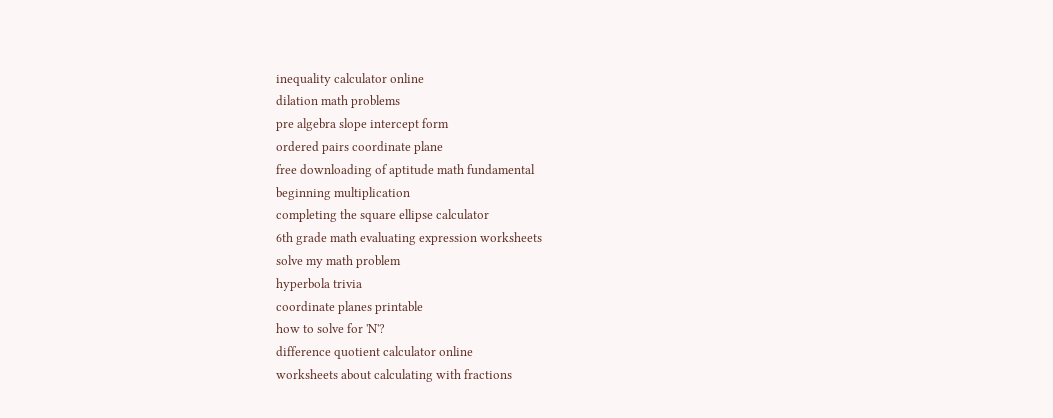inequality calculator online
dilation math problems
pre algebra slope intercept form
ordered pairs coordinate plane
free downloading of aptitude math fundamental
beginning multiplication
completing the square ellipse calculator
6th grade math evaluating expression worksheets
solve my math problem
hyperbola trivia
coordinate planes printable
how to solve for 'N'?
difference quotient calculator online
worksheets about calculating with fractions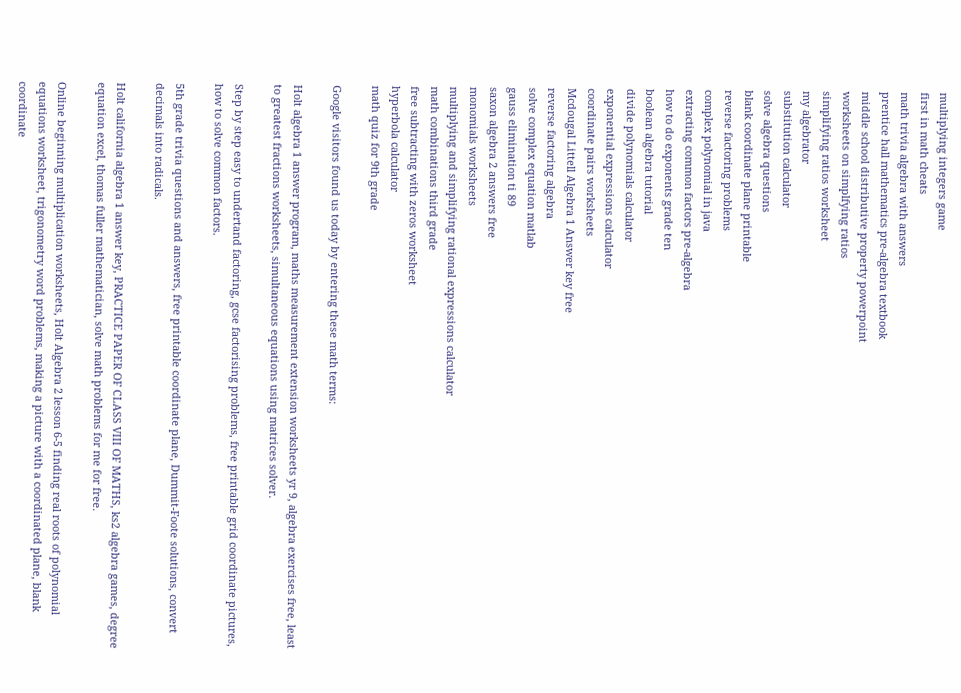multiplying integers game
first in math cheats
math trivia algebra with answers
prentice hall mathematics pre-algebra textbook
middle school distributive property powerpoint
worksheets on simplfying ratios
simplifying ratios worksheet
my algebrator
substitution calculator
solve algebra questions
blank coordinate plane printable
reverse factoring problems
complex polynomial in java
extracting common factors pre-algebra
how to do exponents grade ten
boolean algebra tutorial
divide polynomials calculator
exponential expressions calculator
coordinate pairs worksheets
Mcdougal Littell Algebra 1 Answer key free
reverse factoring algebra
solve complex equation matlab
gauss elimination ti 89
saxon algebra 2 answers free
monomials worksheets
multiplying and simplifying rational expressions calculator
math combinations third grade
free subtracting with zeros worksheet
hyperbola calculator
math quiz for 9th grade

Google visitors found us today by entering these math terms:

Holt algebra 1 answer program, maths measurement extension worksheets yr 9, algebra exercises free, least to greatest fractions worksheets, simultaneous equations using matrices solver.

Step by step easy to undertand factoring, gcse factorising problems, free printable grid coordinate pictures, how to solve common factors.

5th grade trivia questions and answers, free printable coordinate plane, Dummit-Foote solutions, convert decimals into radicals.

Holt california algebra 1 answer key, PRACTICE PAPER OF CLASS VIII OF MATHS, ks2 algebra games, degree equation excel, thomas fuller mathematician, solve math problems for me for free.

Online beginning multiplication worksheets, Holt Algebra 2 lesson 6-5 finding real roots of polynomial equations worksheet, trigonometry word problems, making a picture with a coordinated plane, blank coordinate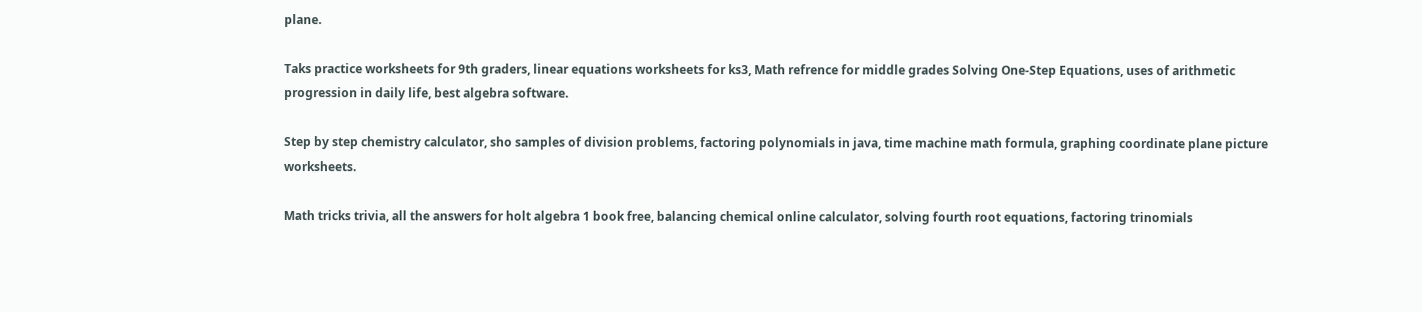plane.

Taks practice worksheets for 9th graders, linear equations worksheets for ks3, Math refrence for middle grades Solving One-Step Equations, uses of arithmetic progression in daily life, best algebra software.

Step by step chemistry calculator, sho samples of division problems, factoring polynomials in java, time machine math formula, graphing coordinate plane picture worksheets.

Math tricks trivia, all the answers for holt algebra 1 book free, balancing chemical online calculator, solving fourth root equations, factoring trinomials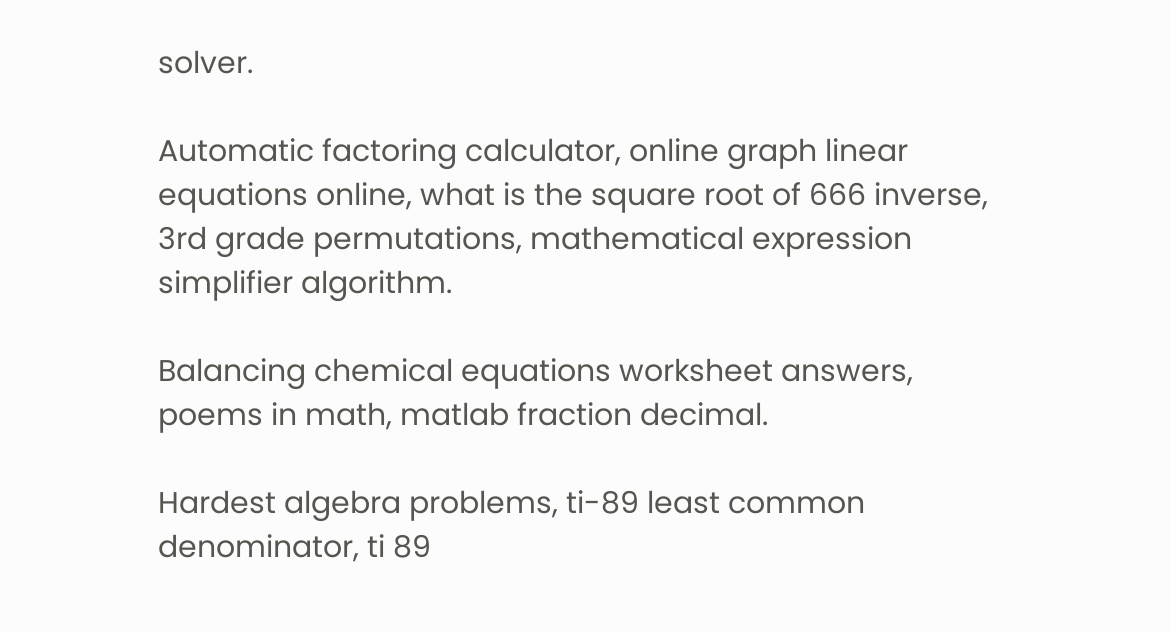solver.

Automatic factoring calculator, online graph linear equations online, what is the square root of 666 inverse, 3rd grade permutations, mathematical expression simplifier algorithm.

Balancing chemical equations worksheet answers, poems in math, matlab fraction decimal.

Hardest algebra problems, ti-89 least common denominator, ti 89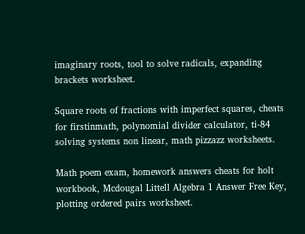imaginary roots, tool to solve radicals, expanding brackets worksheet.

Square roots of fractions with imperfect squares, cheats for firstinmath, polynomial divider calculator, ti-84 solving systems non linear, math pizzazz worksheets.

Math poem exam, homework answers cheats for holt workbook, Mcdougal Littell Algebra 1 Answer Free Key, plotting ordered pairs worksheet.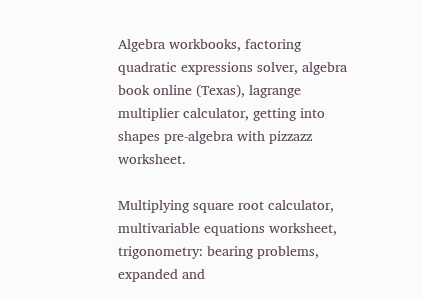Algebra workbooks, factoring quadratic expressions solver, algebra book online (Texas), lagrange multiplier calculator, getting into shapes pre-algebra with pizzazz worksheet.

Multiplying square root calculator, multivariable equations worksheet, trigonometry: bearing problems, expanded and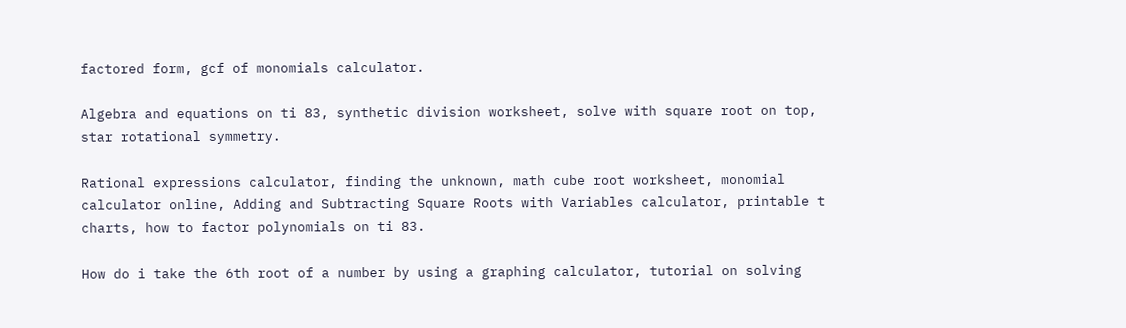factored form, gcf of monomials calculator.

Algebra and equations on ti 83, synthetic division worksheet, solve with square root on top, star rotational symmetry.

Rational expressions calculator, finding the unknown, math cube root worksheet, monomial calculator online, Adding and Subtracting Square Roots with Variables calculator, printable t charts, how to factor polynomials on ti 83.

How do i take the 6th root of a number by using a graphing calculator, tutorial on solving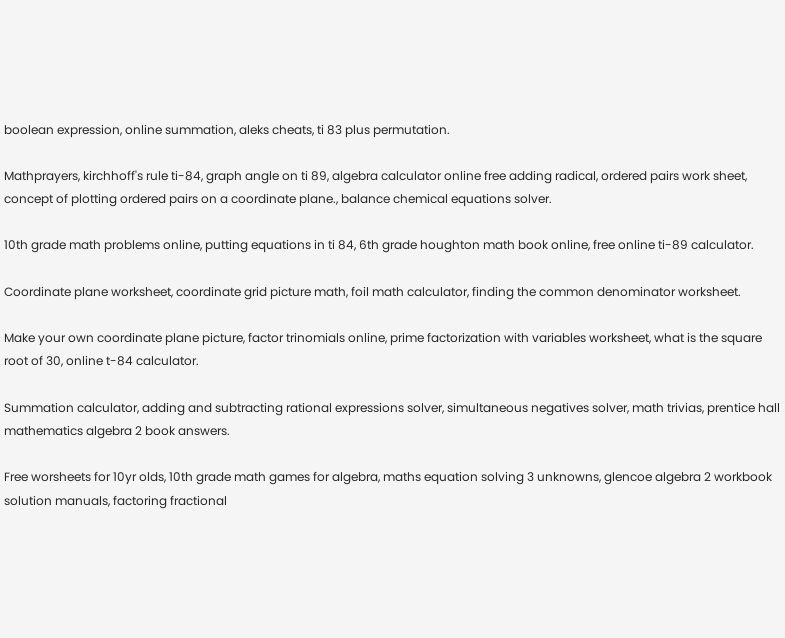boolean expression, online summation, aleks cheats, ti 83 plus permutation.

Mathprayers, kirchhoff's rule ti-84, graph angle on ti 89, algebra calculator online free adding radical, ordered pairs work sheet, concept of plotting ordered pairs on a coordinate plane., balance chemical equations solver.

10th grade math problems online, putting equations in ti 84, 6th grade houghton math book online, free online ti-89 calculator.

Coordinate plane worksheet, coordinate grid picture math, foil math calculator, finding the common denominator worksheet.

Make your own coordinate plane picture, factor trinomials online, prime factorization with variables worksheet, what is the square root of 30, online t-84 calculator.

Summation calculator, adding and subtracting rational expressions solver, simultaneous negatives solver, math trivias, prentice hall mathematics algebra 2 book answers.

Free worsheets for 10yr olds, 10th grade math games for algebra, maths equation solving 3 unknowns, glencoe algebra 2 workbook solution manuals, factoring fractional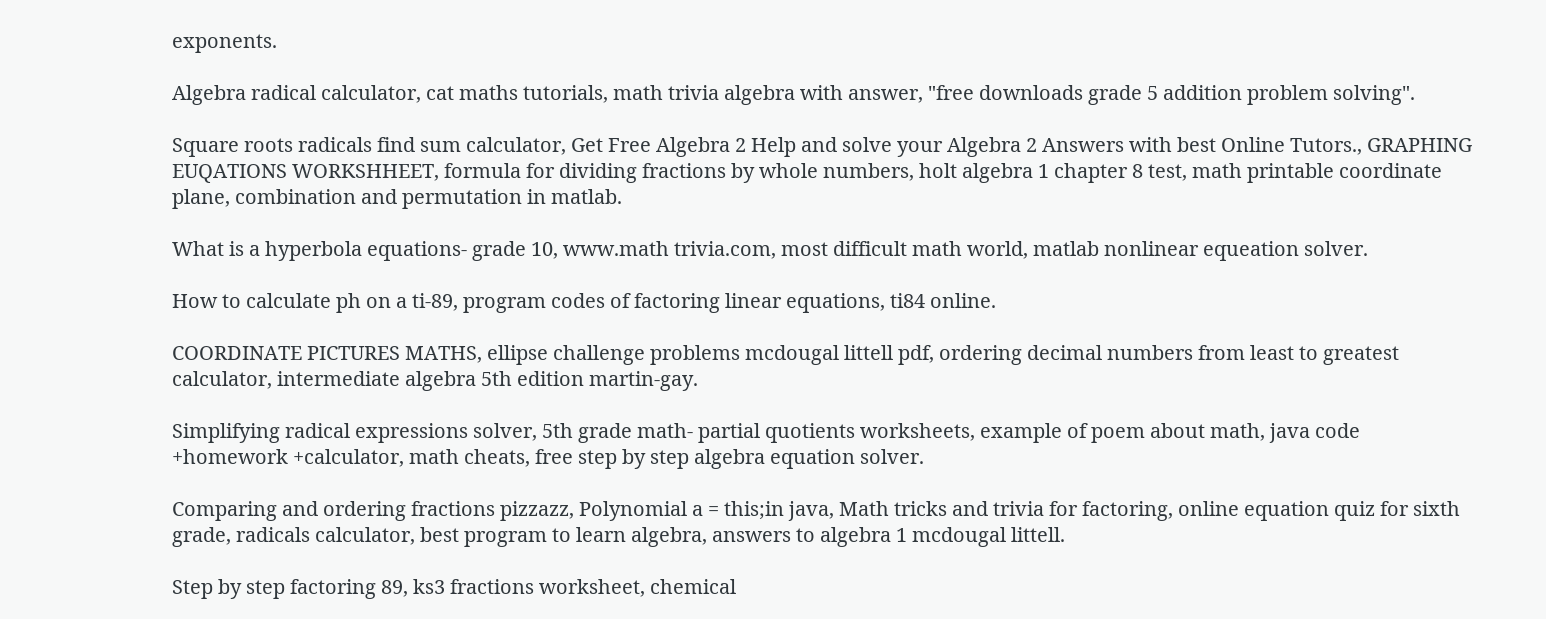exponents.

Algebra radical calculator, cat maths tutorials, math trivia algebra with answer, "free downloads grade 5 addition problem solving".

Square roots radicals find sum calculator, Get Free Algebra 2 Help and solve your Algebra 2 Answers with best Online Tutors., GRAPHING EUQATIONS WORKSHHEET, formula for dividing fractions by whole numbers, holt algebra 1 chapter 8 test, math printable coordinate plane, combination and permutation in matlab.

What is a hyperbola equations- grade 10, www.math trivia.com, most difficult math world, matlab nonlinear equeation solver.

How to calculate ph on a ti-89, program codes of factoring linear equations, ti84 online.

COORDINATE PICTURES MATHS, ellipse challenge problems mcdougal littell pdf, ordering decimal numbers from least to greatest calculator, intermediate algebra 5th edition martin-gay.

Simplifying radical expressions solver, 5th grade math- partial quotients worksheets, example of poem about math, java code +homework +calculator, math cheats, free step by step algebra equation solver.

Comparing and ordering fractions pizzazz, Polynomial a = this;in java, Math tricks and trivia for factoring, online equation quiz for sixth grade, radicals calculator, best program to learn algebra, answers to algebra 1 mcdougal littell.

Step by step factoring 89, ks3 fractions worksheet, chemical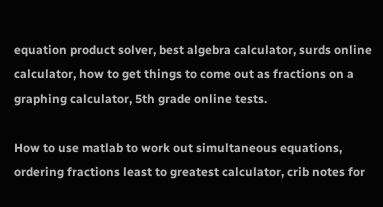equation product solver, best algebra calculator, surds online calculator, how to get things to come out as fractions on a graphing calculator, 5th grade online tests.

How to use matlab to work out simultaneous equations, ordering fractions least to greatest calculator, crib notes for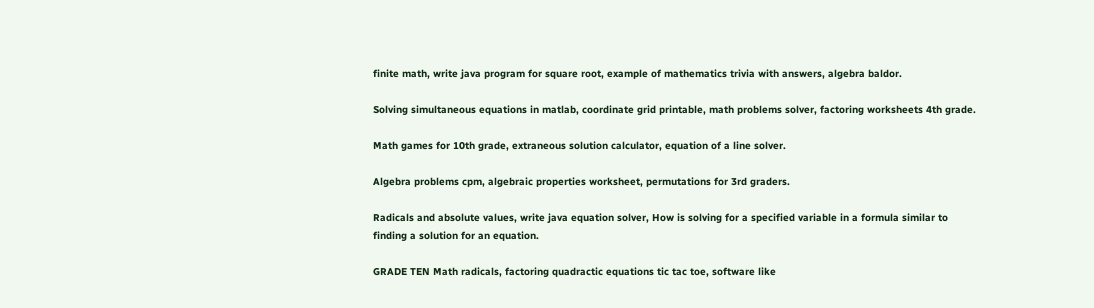finite math, write java program for square root, example of mathematics trivia with answers, algebra baldor.

Solving simultaneous equations in matlab, coordinate grid printable, math problems solver, factoring worksheets 4th grade.

Math games for 10th grade, extraneous solution calculator, equation of a line solver.

Algebra problems cpm, algebraic properties worksheet, permutations for 3rd graders.

Radicals and absolute values, write java equation solver, How is solving for a specified variable in a formula similar to finding a solution for an equation.

GRADE TEN Math radicals, factoring quadractic equations tic tac toe, software like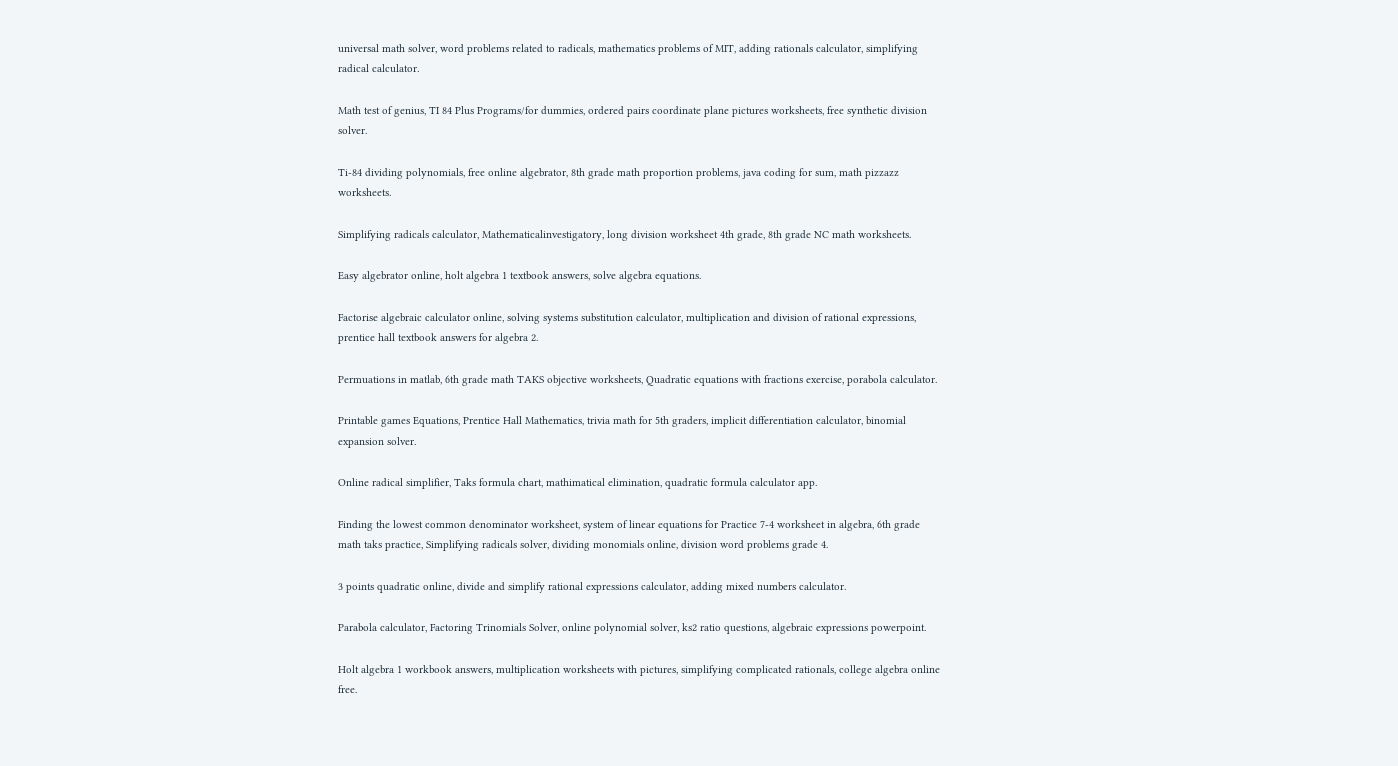universal math solver, word problems related to radicals, mathematics problems of MIT, adding rationals calculator, simplifying radical calculator.

Math test of genius, TI 84 Plus Programs/for dummies, ordered pairs coordinate plane pictures worksheets, free synthetic division solver.

Ti-84 dividing polynomials, free online algebrator, 8th grade math proportion problems, java coding for sum, math pizzazz worksheets.

Simplifying radicals calculator, Mathematicalinvestigatory, long division worksheet 4th grade, 8th grade NC math worksheets.

Easy algebrator online, holt algebra 1 textbook answers, solve algebra equations.

Factorise algebraic calculator online, solving systems substitution calculator, multiplication and division of rational expressions, prentice hall textbook answers for algebra 2.

Permuations in matlab, 6th grade math TAKS objective worksheets, Quadratic equations with fractions exercise, porabola calculator.

Printable games Equations, Prentice Hall Mathematics, trivia math for 5th graders, implicit differentiation calculator, binomial expansion solver.

Online radical simplifier, Taks formula chart, mathimatical elimination, quadratic formula calculator app.

Finding the lowest common denominator worksheet, system of linear equations for Practice 7-4 worksheet in algebra, 6th grade math taks practice, Simplifying radicals solver, dividing monomials online, division word problems grade 4.

3 points quadratic online, divide and simplify rational expressions calculator, adding mixed numbers calculator.

Parabola calculator, Factoring Trinomials Solver, online polynomial solver, ks2 ratio questions, algebraic expressions powerpoint.

Holt algebra 1 workbook answers, multiplication worksheets with pictures, simplifying complicated rationals, college algebra online free.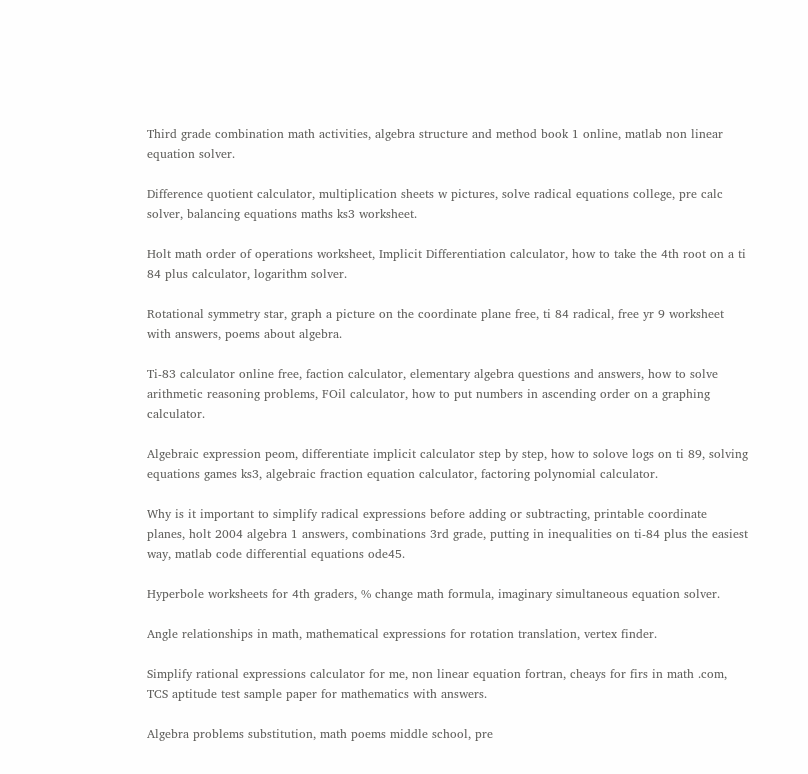Third grade combination math activities, algebra structure and method book 1 online, matlab non linear equation solver.

Difference quotient calculator, multiplication sheets w pictures, solve radical equations college, pre calc solver, balancing equations maths ks3 worksheet.

Holt math order of operations worksheet, Implicit Differentiation calculator, how to take the 4th root on a ti 84 plus calculator, logarithm solver.

Rotational symmetry star, graph a picture on the coordinate plane free, ti 84 radical, free yr 9 worksheet with answers, poems about algebra.

Ti-83 calculator online free, faction calculator, elementary algebra questions and answers, how to solve arithmetic reasoning problems, FOil calculator, how to put numbers in ascending order on a graphing calculator.

Algebraic expression peom, differentiate implicit calculator step by step, how to solove logs on ti 89, solving equations games ks3, algebraic fraction equation calculator, factoring polynomial calculator.

Why is it important to simplify radical expressions before adding or subtracting, printable coordinate planes, holt 2004 algebra 1 answers, combinations 3rd grade, putting in inequalities on ti-84 plus the easiest way, matlab code differential equations ode45.

Hyperbole worksheets for 4th graders, % change math formula, imaginary simultaneous equation solver.

Angle relationships in math, mathematical expressions for rotation translation, vertex finder.

Simplify rational expressions calculator for me, non linear equation fortran, cheays for firs in math .com, TCS aptitude test sample paper for mathematics with answers.

Algebra problems substitution, math poems middle school, pre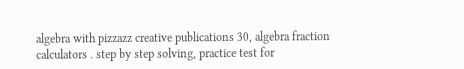algebra with pizzazz creative publications 30, algebra fraction calculators . step by step solving, practice test for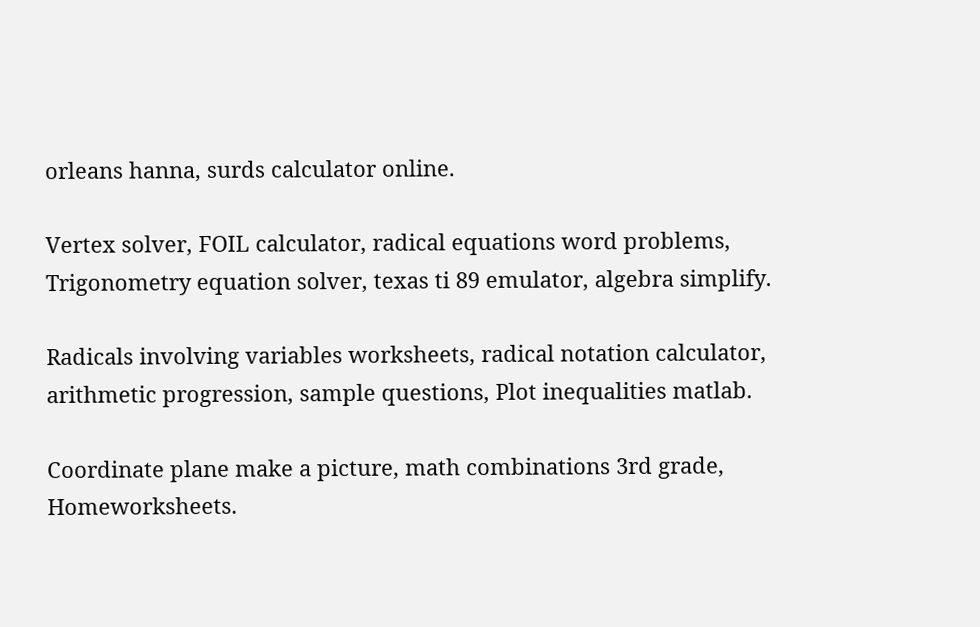orleans hanna, surds calculator online.

Vertex solver, FOIL calculator, radical equations word problems, Trigonometry equation solver, texas ti 89 emulator, algebra simplify.

Radicals involving variables worksheets, radical notation calculator, arithmetic progression, sample questions, Plot inequalities matlab.

Coordinate plane make a picture, math combinations 3rd grade, Homeworksheets.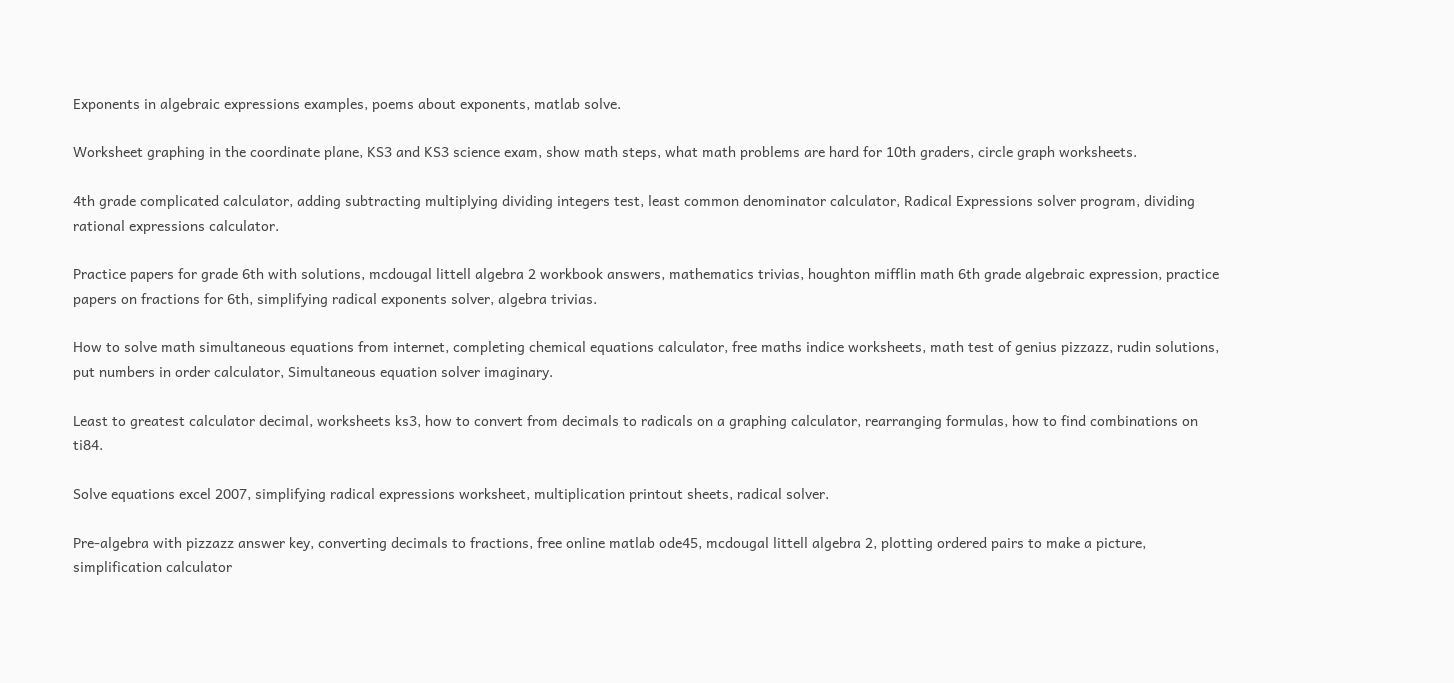Exponents in algebraic expressions examples, poems about exponents, matlab solve.

Worksheet graphing in the coordinate plane, KS3 and KS3 science exam, show math steps, what math problems are hard for 10th graders, circle graph worksheets.

4th grade complicated calculator, adding subtracting multiplying dividing integers test, least common denominator calculator, Radical Expressions solver program, dividing rational expressions calculator.

Practice papers for grade 6th with solutions, mcdougal littell algebra 2 workbook answers, mathematics trivias, houghton mifflin math 6th grade algebraic expression, practice papers on fractions for 6th, simplifying radical exponents solver, algebra trivias.

How to solve math simultaneous equations from internet, completing chemical equations calculator, free maths indice worksheets, math test of genius pizzazz, rudin solutions, put numbers in order calculator, Simultaneous equation solver imaginary.

Least to greatest calculator decimal, worksheets ks3, how to convert from decimals to radicals on a graphing calculator, rearranging formulas, how to find combinations on ti84.

Solve equations excel 2007, simplifying radical expressions worksheet, multiplication printout sheets, radical solver.

Pre-algebra with pizzazz answer key, converting decimals to fractions, free online matlab ode45, mcdougal littell algebra 2, plotting ordered pairs to make a picture, simplification calculator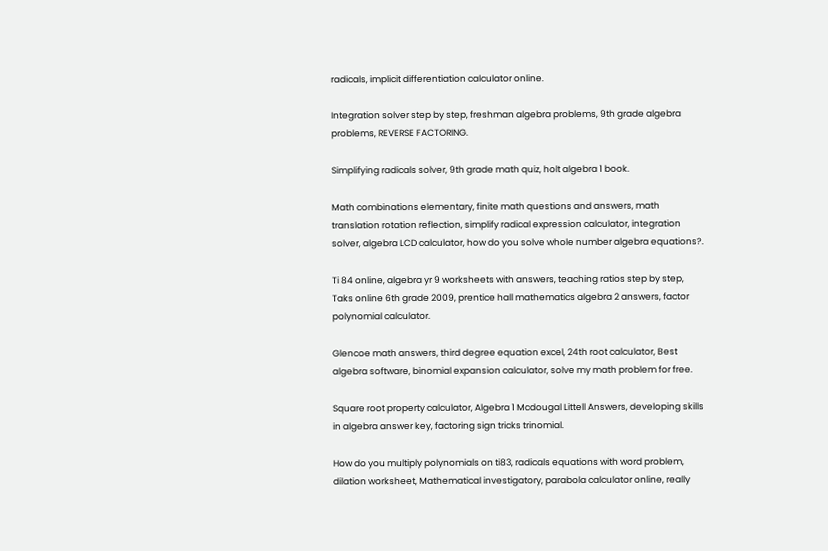radicals, implicit differentiation calculator online.

Integration solver step by step, freshman algebra problems, 9th grade algebra problems, REVERSE FACTORING.

Simplifying radicals solver, 9th grade math quiz, holt algebra 1 book.

Math combinations elementary, finite math questions and answers, math translation rotation reflection, simplify radical expression calculator, integration solver, algebra LCD calculator, how do you solve whole number algebra equations?.

Ti 84 online, algebra yr 9 worksheets with answers, teaching ratios step by step, Taks online 6th grade 2009, prentice hall mathematics algebra 2 answers, factor polynomial calculator.

Glencoe math answers, third degree equation excel, 24th root calculator, Best algebra software, binomial expansion calculator, solve my math problem for free.

Square root property calculator, Algebra 1 Mcdougal Littell Answers, developing skills in algebra answer key, factoring sign tricks trinomial.

How do you multiply polynomials on ti83, radicals equations with word problem, dilation worksheet, Mathematical investigatory, parabola calculator online, really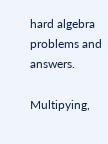hard algebra problems and answers.

Multipying,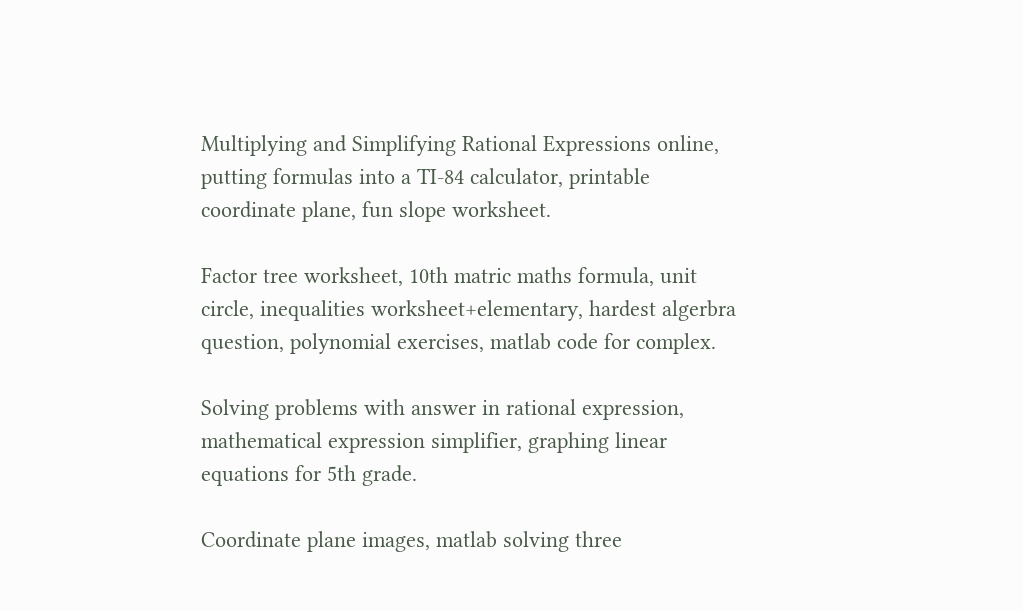Multiplying and Simplifying Rational Expressions online, putting formulas into a TI-84 calculator, printable coordinate plane, fun slope worksheet.

Factor tree worksheet, 10th matric maths formula, unit circle, inequalities worksheet+elementary, hardest algerbra question, polynomial exercises, matlab code for complex.

Solving problems with answer in rational expression, mathematical expression simplifier, graphing linear equations for 5th grade.

Coordinate plane images, matlab solving three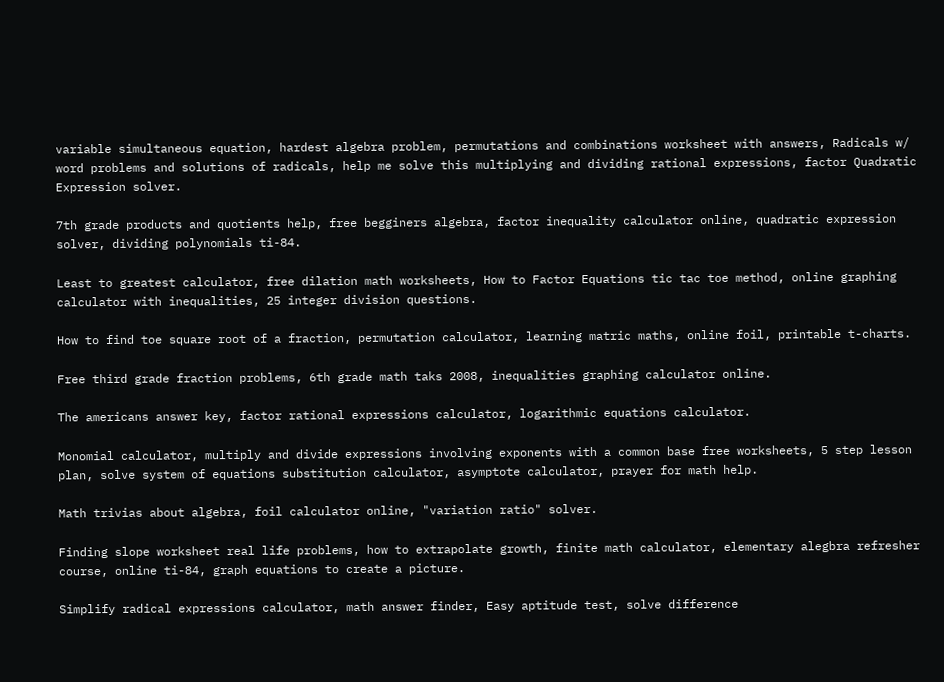variable simultaneous equation, hardest algebra problem, permutations and combinations worksheet with answers, Radicals w/ word problems and solutions of radicals, help me solve this multiplying and dividing rational expressions, factor Quadratic Expression solver.

7th grade products and quotients help, free begginers algebra, factor inequality calculator online, quadratic expression solver, dividing polynomials ti-84.

Least to greatest calculator, free dilation math worksheets, How to Factor Equations tic tac toe method, online graphing calculator with inequalities, 25 integer division questions.

How to find toe square root of a fraction, permutation calculator, learning matric maths, online foil, printable t-charts.

Free third grade fraction problems, 6th grade math taks 2008, inequalities graphing calculator online.

The americans answer key, factor rational expressions calculator, logarithmic equations calculator.

Monomial calculator, multiply and divide expressions involving exponents with a common base free worksheets, 5 step lesson plan, solve system of equations substitution calculator, asymptote calculator, prayer for math help.

Math trivias about algebra, foil calculator online, "variation ratio" solver.

Finding slope worksheet real life problems, how to extrapolate growth, finite math calculator, elementary alegbra refresher course, online ti-84, graph equations to create a picture.

Simplify radical expressions calculator, math answer finder, Easy aptitude test, solve difference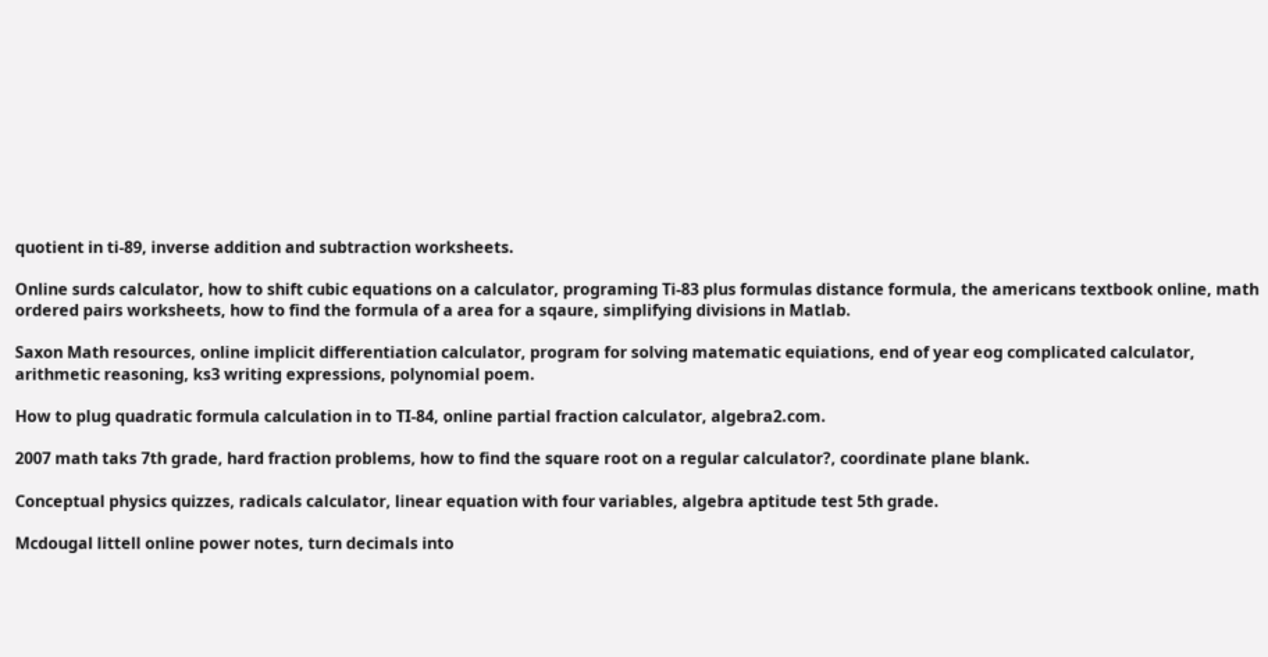quotient in ti-89, inverse addition and subtraction worksheets.

Online surds calculator, how to shift cubic equations on a calculator, programing Ti-83 plus formulas distance formula, the americans textbook online, math ordered pairs worksheets, how to find the formula of a area for a sqaure, simplifying divisions in Matlab.

Saxon Math resources, online implicit differentiation calculator, program for solving matematic equiations, end of year eog complicated calculator, arithmetic reasoning, ks3 writing expressions, polynomial poem.

How to plug quadratic formula calculation in to TI-84, online partial fraction calculator, algebra2.com.

2007 math taks 7th grade, hard fraction problems, how to find the square root on a regular calculator?, coordinate plane blank.

Conceptual physics quizzes, radicals calculator, linear equation with four variables, algebra aptitude test 5th grade.

Mcdougal littell online power notes, turn decimals into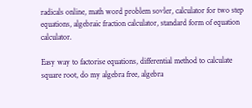radicals online, math word problem sovler, calculator for two step equations, algebraic fraction calculator, standard form of equation calculator.

Easy way to factorise equations, differential method to calculate square root, do my algebra free, algebra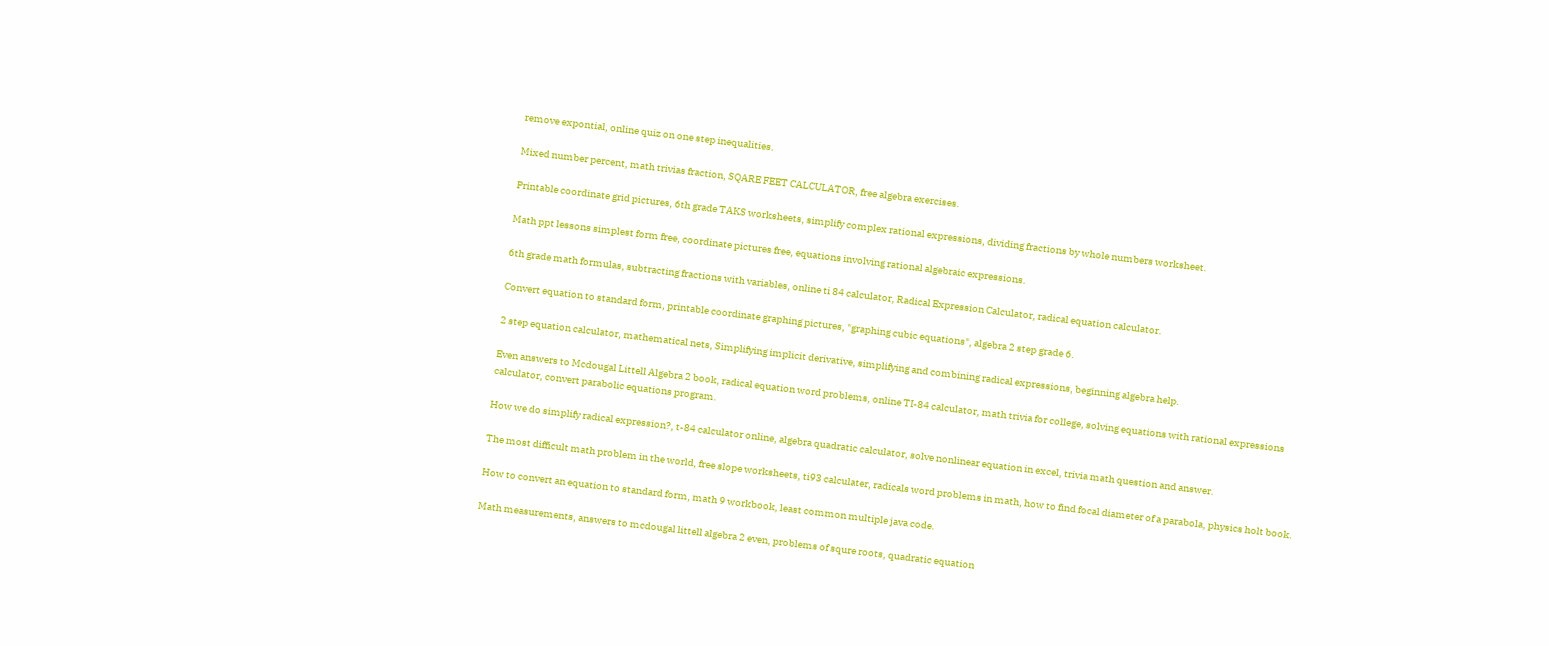remove expontial, online quiz on one step inequalities.

Mixed number percent, math trivias fraction, SQARE FEET CALCULATOR, free algebra exercises.

Printable coordinate grid pictures, 6th grade TAKS worksheets, simplify complex rational expressions, dividing fractions by whole numbers worksheet.

Math ppt lessons simplest form free, coordinate pictures free, equations involving rational algebraic expressions.

6th grade math formulas, subtracting fractions with variables, online ti 84 calculator, Radical Expression Calculator, radical equation calculator.

Convert equation to standard form, printable coordinate graphing pictures, "graphing cubic equations", algebra 2 step grade 6.

2 step equation calculator, mathematical nets, Simplifying implicit derivative, simplifying and combining radical expressions, beginning algebra help.

Even answers to Mcdougal Littell Algebra 2 book, radical equation word problems, online TI-84 calculator, math trivia for college, solving equations with rational expressions calculator, convert parabolic equations program.

How we do simplify radical expression?, t-84 calculator online, algebra quadratic calculator, solve nonlinear equation in excel, trivia math question and answer.

The most difficult math problem in the world, free slope worksheets, ti93 calculater, radicals word problems in math, how to find focal diameter of a parabola, physics holt book.

How to convert an equation to standard form, math 9 workbook, least common multiple java code.

Math measurements, answers to mcdougal littell algebra 2 even, problems of squre roots, quadratic equation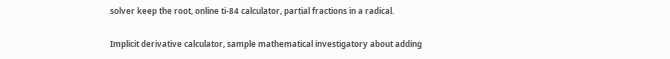solver keep the root, online ti-84 calculator, partial fractions in a radical.

Implicit derivative calculator, sample mathematical investigatory about adding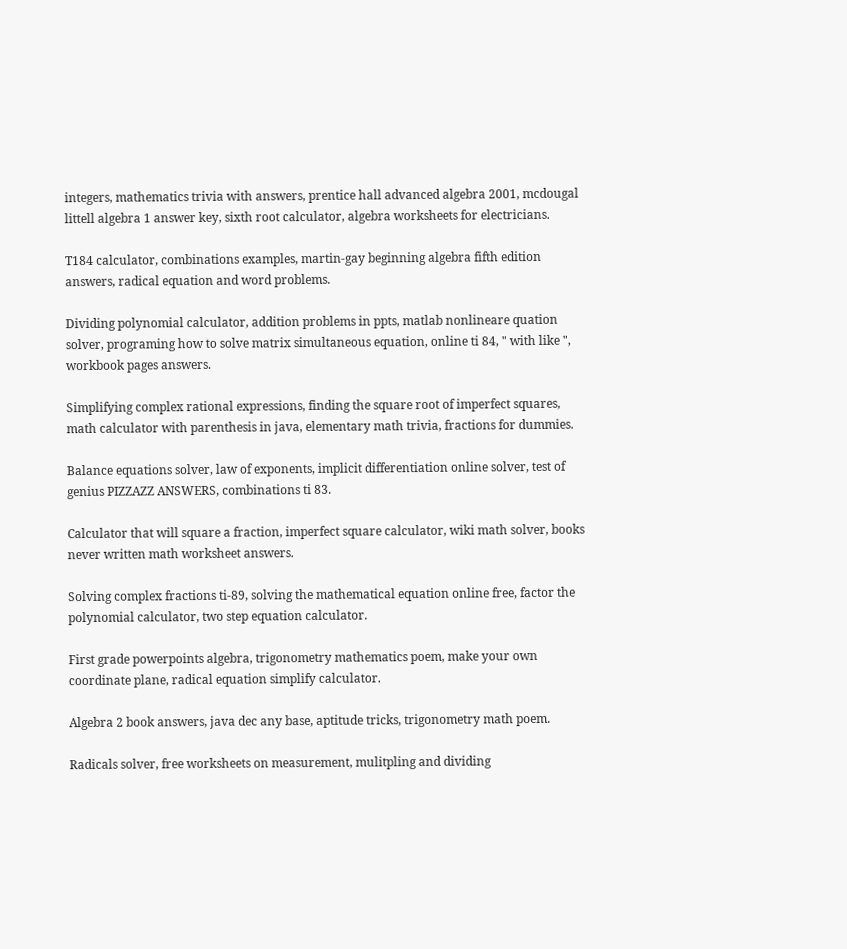integers, mathematics trivia with answers, prentice hall advanced algebra 2001, mcdougal littell algebra 1 answer key, sixth root calculator, algebra worksheets for electricians.

T184 calculator, combinations examples, martin-gay beginning algebra fifth edition answers, radical equation and word problems.

Dividing polynomial calculator, addition problems in ppts, matlab nonlineare quation solver, programing how to solve matrix simultaneous equation, online ti 84, " with like ", workbook pages answers.

Simplifying complex rational expressions, finding the square root of imperfect squares, math calculator with parenthesis in java, elementary math trivia, fractions for dummies.

Balance equations solver, law of exponents, implicit differentiation online solver, test of genius PIZZAZZ ANSWERS, combinations ti 83.

Calculator that will square a fraction, imperfect square calculator, wiki math solver, books never written math worksheet answers.

Solving complex fractions ti-89, solving the mathematical equation online free, factor the polynomial calculator, two step equation calculator.

First grade powerpoints algebra, trigonometry mathematics poem, make your own coordinate plane, radical equation simplify calculator.

Algebra 2 book answers, java dec any base, aptitude tricks, trigonometry math poem.

Radicals solver, free worksheets on measurement, mulitpling and dividing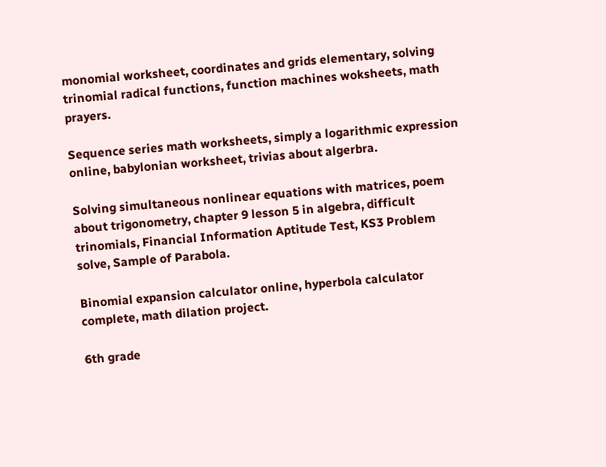monomial worksheet, coordinates and grids elementary, solving trinomial radical functions, function machines woksheets, math prayers.

Sequence series math worksheets, simply a logarithmic expression online, babylonian worksheet, trivias about algerbra.

Solving simultaneous nonlinear equations with matrices, poem about trigonometry, chapter 9 lesson 5 in algebra, difficult trinomials, Financial Information Aptitude Test, KS3 Problem solve, Sample of Parabola.

Binomial expansion calculator online, hyperbola calculator complete, math dilation project.

6th grade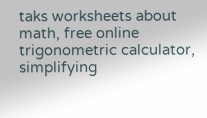taks worksheets about math, free online trigonometric calculator, simplifying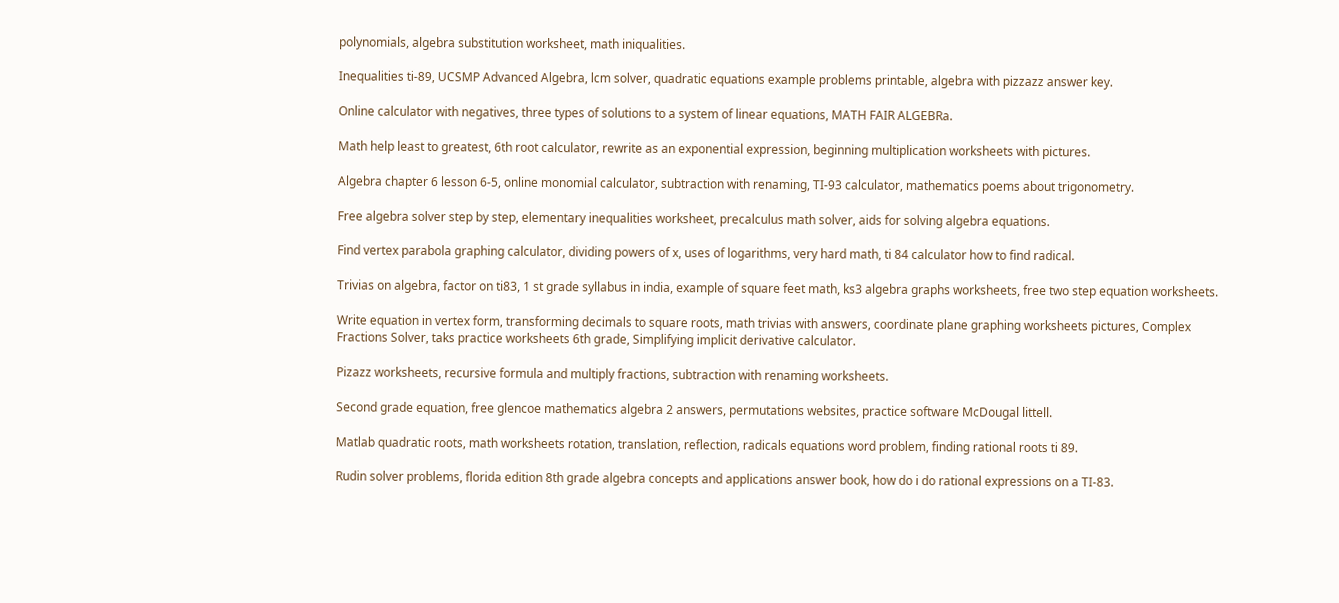polynomials, algebra substitution worksheet, math iniqualities.

Inequalities ti-89, UCSMP Advanced Algebra, lcm solver, quadratic equations example problems printable, algebra with pizzazz answer key.

Online calculator with negatives, three types of solutions to a system of linear equations, MATH FAIR ALGEBRa.

Math help least to greatest, 6th root calculator, rewrite as an exponential expression, beginning multiplication worksheets with pictures.

Algebra chapter 6 lesson 6-5, online monomial calculator, subtraction with renaming, TI-93 calculator, mathematics poems about trigonometry.

Free algebra solver step by step, elementary inequalities worksheet, precalculus math solver, aids for solving algebra equations.

Find vertex parabola graphing calculator, dividing powers of x, uses of logarithms, very hard math, ti 84 calculator how to find radical.

Trivias on algebra, factor on ti83, 1 st grade syllabus in india, example of square feet math, ks3 algebra graphs worksheets, free two step equation worksheets.

Write equation in vertex form, transforming decimals to square roots, math trivias with answers, coordinate plane graphing worksheets pictures, Complex Fractions Solver, taks practice worksheets 6th grade, Simplifying implicit derivative calculator.

Pizazz worksheets, recursive formula and multiply fractions, subtraction with renaming worksheets.

Second grade equation, free glencoe mathematics algebra 2 answers, permutations websites, practice software McDougal littell.

Matlab quadratic roots, math worksheets rotation, translation, reflection, radicals equations word problem, finding rational roots ti 89.

Rudin solver problems, florida edition 8th grade algebra concepts and applications answer book, how do i do rational expressions on a TI-83.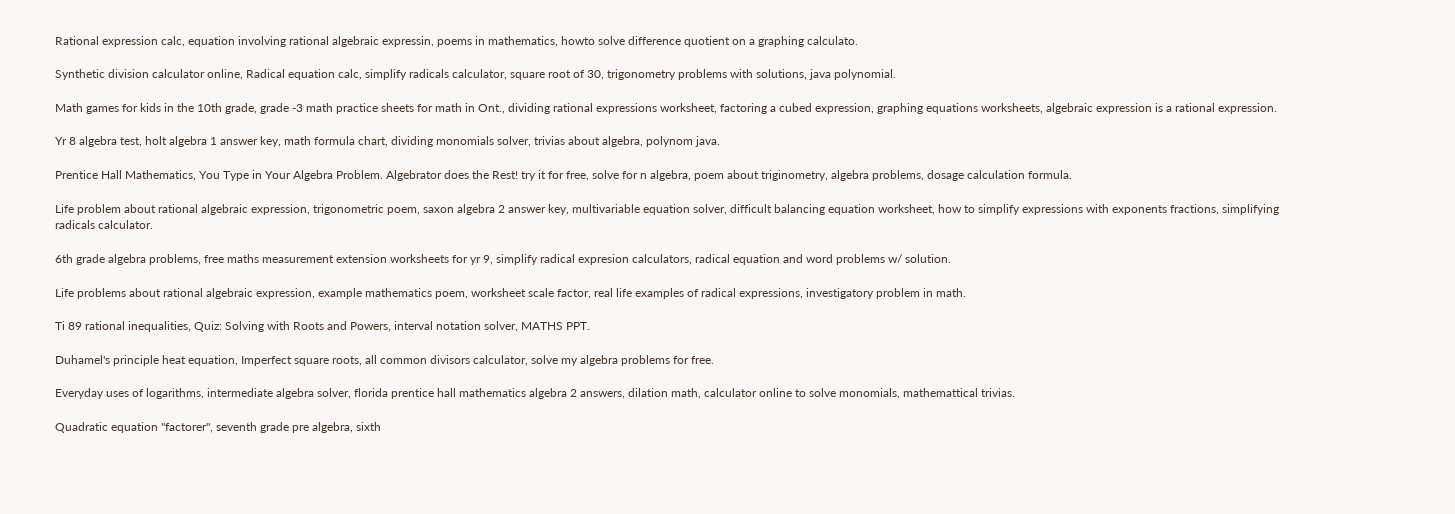Rational expression calc, equation involving rational algebraic expressin, poems in mathematics, howto solve difference quotient on a graphing calculato.

Synthetic division calculator online, Radical equation calc, simplify radicals calculator, square root of 30, trigonometry problems with solutions, java polynomial.

Math games for kids in the 10th grade, grade -3 math practice sheets for math in Ont., dividing rational expressions worksheet, factoring a cubed expression, graphing equations worksheets, algebraic expression is a rational expression.

Yr 8 algebra test, holt algebra 1 answer key, math formula chart, dividing monomials solver, trivias about algebra, polynom java.

Prentice Hall Mathematics, You Type in Your Algebra Problem. Algebrator does the Rest! try it for free, solve for n algebra, poem about triginometry, algebra problems, dosage calculation formula.

Life problem about rational algebraic expression, trigonometric poem, saxon algebra 2 answer key, multivariable equation solver, difficult balancing equation worksheet, how to simplify expressions with exponents fractions, simplifying radicals calculator.

6th grade algebra problems, free maths measurement extension worksheets for yr 9, simplify radical expresion calculators, radical equation and word problems w/ solution.

Life problems about rational algebraic expression, example mathematics poem, worksheet scale factor, real life examples of radical expressions, investigatory problem in math.

Ti 89 rational inequalities, Quiz: Solving with Roots and Powers, interval notation solver, MATHS PPT.

Duhamel's principle heat equation, Imperfect square roots, all common divisors calculator, solve my algebra problems for free.

Everyday uses of logarithms, intermediate algebra solver, florida prentice hall mathematics algebra 2 answers, dilation math, calculator online to solve monomials, mathemattical trivias.

Quadratic equation "factorer", seventh grade pre algebra, sixth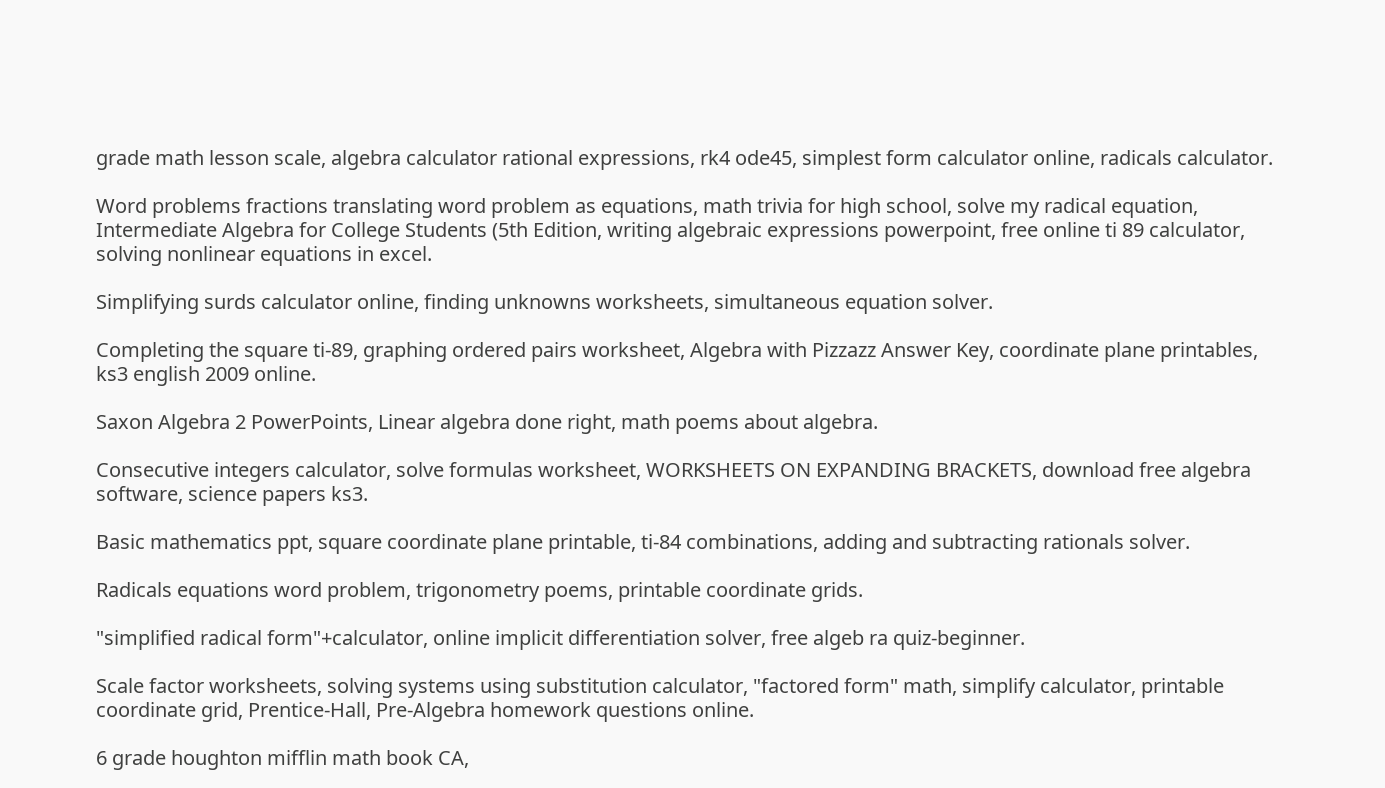grade math lesson scale, algebra calculator rational expressions, rk4 ode45, simplest form calculator online, radicals calculator.

Word problems fractions translating word problem as equations, math trivia for high school, solve my radical equation, Intermediate Algebra for College Students (5th Edition, writing algebraic expressions powerpoint, free online ti 89 calculator, solving nonlinear equations in excel.

Simplifying surds calculator online, finding unknowns worksheets, simultaneous equation solver.

Completing the square ti-89, graphing ordered pairs worksheet, Algebra with Pizzazz Answer Key, coordinate plane printables, ks3 english 2009 online.

Saxon Algebra 2 PowerPoints, Linear algebra done right, math poems about algebra.

Consecutive integers calculator, solve formulas worksheet, WORKSHEETS ON EXPANDING BRACKETS, download free algebra software, science papers ks3.

Basic mathematics ppt, square coordinate plane printable, ti-84 combinations, adding and subtracting rationals solver.

Radicals equations word problem, trigonometry poems, printable coordinate grids.

"simplified radical form"+calculator, online implicit differentiation solver, free algeb ra quiz-beginner.

Scale factor worksheets, solving systems using substitution calculator, "factored form" math, simplify calculator, printable coordinate grid, Prentice-Hall, Pre-Algebra homework questions online.

6 grade houghton mifflin math book CA,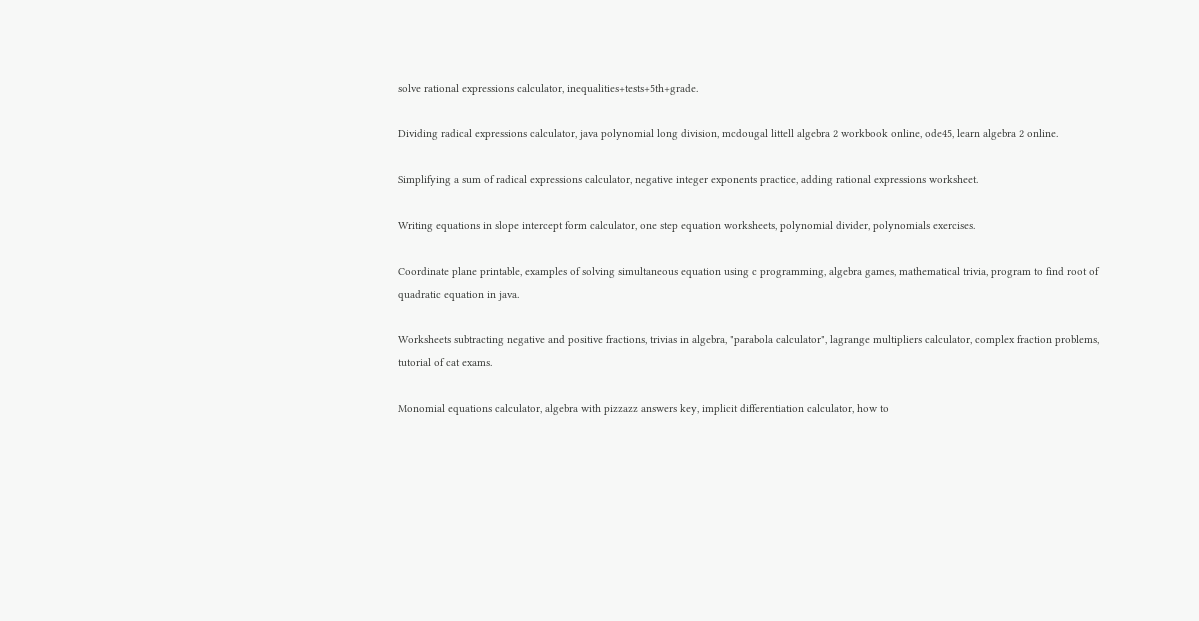solve rational expressions calculator, inequalities+tests+5th+grade.

Dividing radical expressions calculator, java polynomial long division, mcdougal littell algebra 2 workbook online, ode45, learn algebra 2 online.

Simplifying a sum of radical expressions calculator, negative integer exponents practice, adding rational expressions worksheet.

Writing equations in slope intercept form calculator, one step equation worksheets, polynomial divider, polynomials exercises.

Coordinate plane printable, examples of solving simultaneous equation using c programming, algebra games, mathematical trivia, program to find root of quadratic equation in java.

Worksheets subtracting negative and positive fractions, trivias in algebra, "parabola calculator", lagrange multipliers calculator, complex fraction problems, tutorial of cat exams.

Monomial equations calculator, algebra with pizzazz answers key, implicit differentiation calculator, how to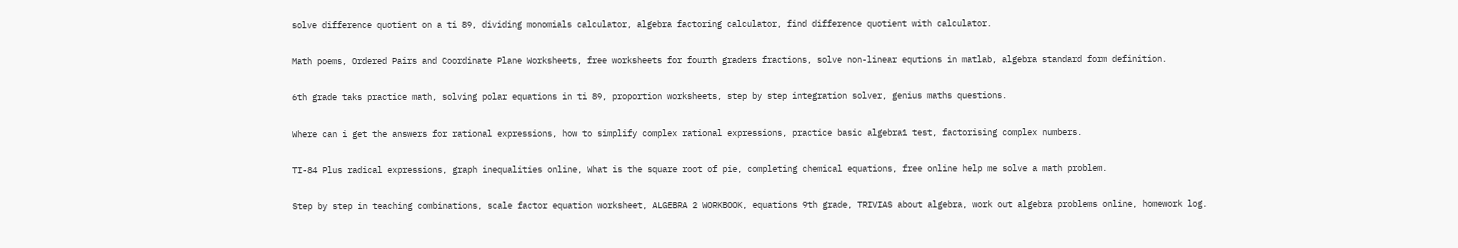solve difference quotient on a ti 89, dividing monomials calculator, algebra factoring calculator, find difference quotient with calculator.

Math poems, Ordered Pairs and Coordinate Plane Worksheets, free worksheets for fourth graders fractions, solve non-linear equtions in matlab, algebra standard form definition.

6th grade taks practice math, solving polar equations in ti 89, proportion worksheets, step by step integration solver, genius maths questions.

Where can i get the answers for rational expressions, how to simplify complex rational expressions, practice basic algebra1 test, factorising complex numbers.

TI-84 Plus radical expressions, graph inequalities online, What is the square root of pie, completing chemical equations, free online help me solve a math problem.

Step by step in teaching combinations, scale factor equation worksheet, ALGEBRA 2 WORKBOOK, equations 9th grade, TRIVIAS about algebra, work out algebra problems online, homework log.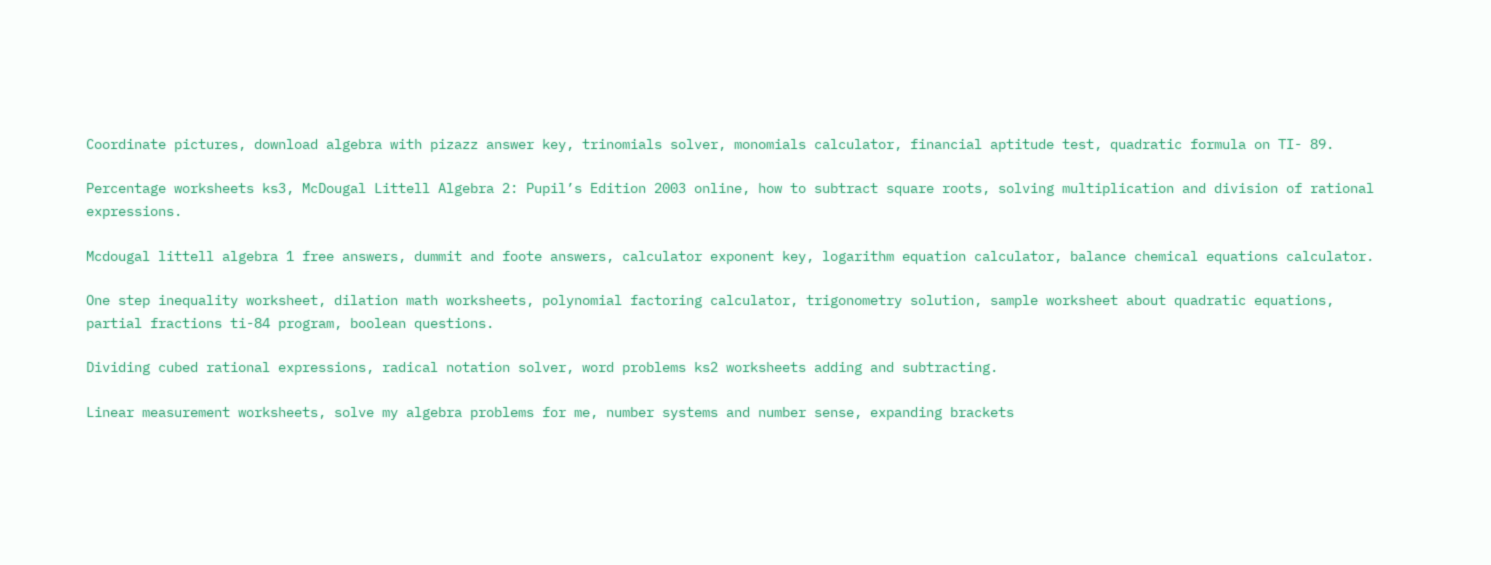Coordinate pictures, download algebra with pizazz answer key, trinomials solver, monomials calculator, financial aptitude test, quadratic formula on TI- 89.

Percentage worksheets ks3, McDougal Littell Algebra 2: Pupil’s Edition 2003 online, how to subtract square roots, solving multiplication and division of rational expressions.

Mcdougal littell algebra 1 free answers, dummit and foote answers, calculator exponent key, logarithm equation calculator, balance chemical equations calculator.

One step inequality worksheet, dilation math worksheets, polynomial factoring calculator, trigonometry solution, sample worksheet about quadratic equations, partial fractions ti-84 program, boolean questions.

Dividing cubed rational expressions, radical notation solver, word problems ks2 worksheets adding and subtracting.

Linear measurement worksheets, solve my algebra problems for me, number systems and number sense, expanding brackets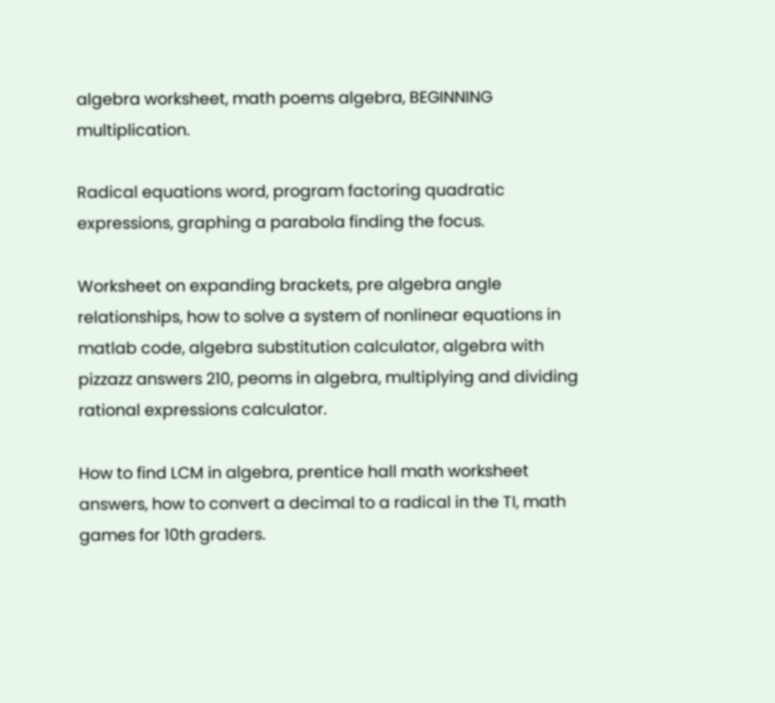algebra worksheet, math poems algebra, BEGINNING multiplication.

Radical equations word, program factoring quadratic expressions, graphing a parabola finding the focus.

Worksheet on expanding brackets, pre algebra angle relationships, how to solve a system of nonlinear equations in matlab code, algebra substitution calculator, algebra with pizzazz answers 210, peoms in algebra, multiplying and dividing rational expressions calculator.

How to find LCM in algebra, prentice hall math worksheet answers, how to convert a decimal to a radical in the TI, math games for 10th graders.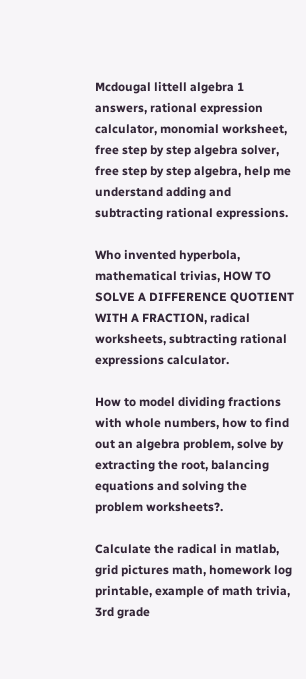Mcdougal littell algebra 1 answers, rational expression calculator, monomial worksheet, free step by step algebra solver, free step by step algebra, help me understand adding and subtracting rational expressions.

Who invented hyperbola, mathematical trivias, HOW TO SOLVE A DIFFERENCE QUOTIENT WITH A FRACTION, radical worksheets, subtracting rational expressions calculator.

How to model dividing fractions with whole numbers, how to find out an algebra problem, solve by extracting the root, balancing equations and solving the problem worksheets?.

Calculate the radical in matlab, grid pictures math, homework log printable, example of math trivia, 3rd grade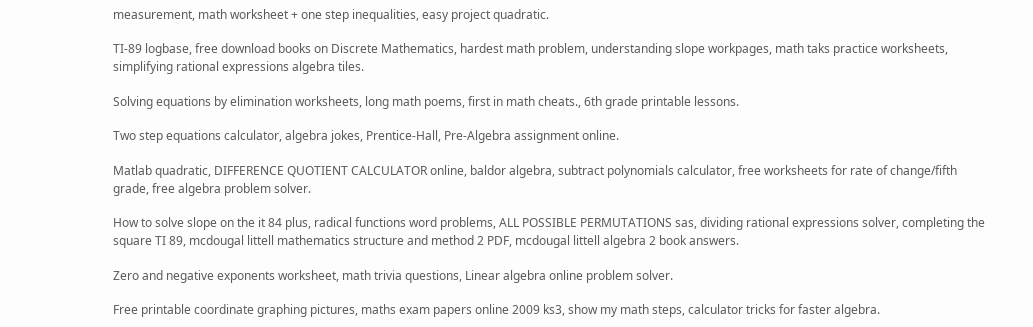measurement, math worksheet + one step inequalities, easy project quadratic.

TI-89 logbase, free download books on Discrete Mathematics, hardest math problem, understanding slope workpages, math taks practice worksheets, simplifying rational expressions algebra tiles.

Solving equations by elimination worksheets, long math poems, first in math cheats., 6th grade printable lessons.

Two step equations calculator, algebra jokes, Prentice-Hall, Pre-Algebra assignment online.

Matlab quadratic, DIFFERENCE QUOTIENT CALCULATOR online, baldor algebra, subtract polynomials calculator, free worksheets for rate of change/fifth grade, free algebra problem solver.

How to solve slope on the it 84 plus, radical functions word problems, ALL POSSIBLE PERMUTATIONS sas, dividing rational expressions solver, completing the square TI 89, mcdougal littell mathematics structure and method 2 PDF, mcdougal littell algebra 2 book answers.

Zero and negative exponents worksheet, math trivia questions, Linear algebra online problem solver.

Free printable coordinate graphing pictures, maths exam papers online 2009 ks3, show my math steps, calculator tricks for faster algebra.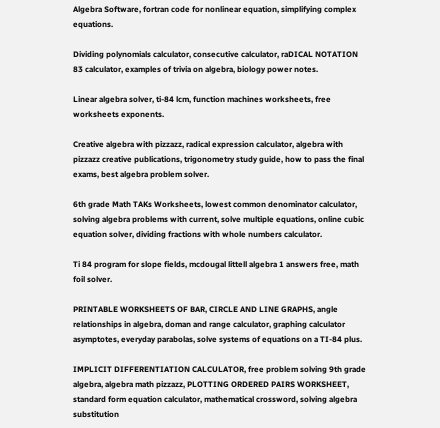Algebra Software, fortran code for nonlinear equation, simplifying complex equations.

Dividing polynomials calculator, consecutive calculator, raDICAL NOTATION 83 calculator, examples of trivia on algebra, biology power notes.

Linear algebra solver, ti-84 lcm, function machines worksheets, free worksheets exponents.

Creative algebra with pizzazz, radical expression calculator, algebra with pizzazz creative publications, trigonometry study guide, how to pass the final exams, best algebra problem solver.

6th grade Math TAKs Worksheets, lowest common denominator calculator, solving algebra problems with current, solve multiple equations, online cubic equation solver, dividing fractions with whole numbers calculator.

Ti 84 program for slope fields, mcdougal littell algebra 1 answers free, math foil solver.

PRINTABLE WORKSHEETS OF BAR, CIRCLE AND LINE GRAPHS, angle relationships in algebra, doman and range calculator, graphing calculator asymptotes, everyday parabolas, solve systems of equations on a TI-84 plus.

IMPLICIT DIFFERENTIATION CALCULATOR, free problem solving 9th grade algebra, algebra math pizzazz, PLOTTING ORDERED PAIRS WORKSHEET, standard form equation calculator, mathematical crossword, solving algebra substitution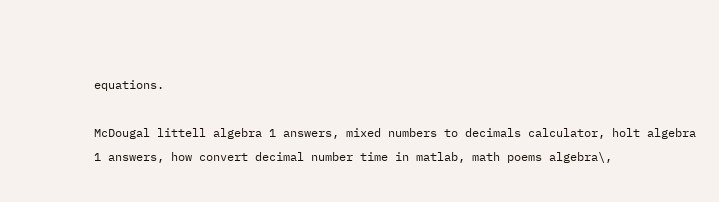equations.

McDougal littell algebra 1 answers, mixed numbers to decimals calculator, holt algebra 1 answers, how convert decimal number time in matlab, math poems algebra\,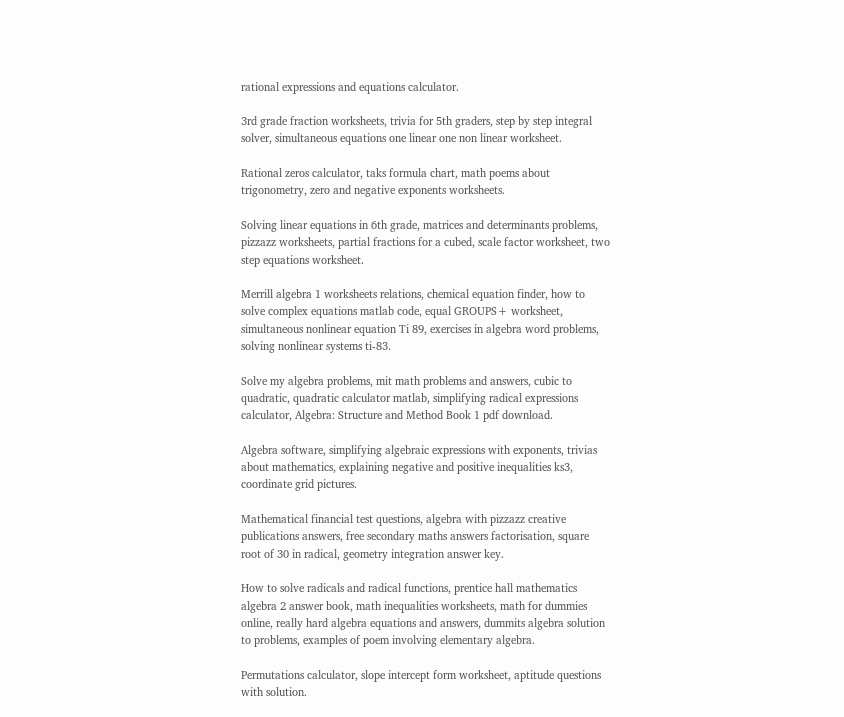rational expressions and equations calculator.

3rd grade fraction worksheets, trivia for 5th graders, step by step integral solver, simultaneous equations one linear one non linear worksheet.

Rational zeros calculator, taks formula chart, math poems about trigonometry, zero and negative exponents worksheets.

Solving linear equations in 6th grade, matrices and determinants problems, pizzazz worksheets, partial fractions for a cubed, scale factor worksheet, two step equations worksheet.

Merrill algebra 1 worksheets relations, chemical equation finder, how to solve complex equations matlab code, equal GROUPS+ worksheet, simultaneous nonlinear equation Ti 89, exercises in algebra word problems, solving nonlinear systems ti-83.

Solve my algebra problems, mit math problems and answers, cubic to quadratic, quadratic calculator matlab, simplifying radical expressions calculator, Algebra: Structure and Method Book 1 pdf download.

Algebra software, simplifying algebraic expressions with exponents, trivias about mathematics, explaining negative and positive inequalities ks3, coordinate grid pictures.

Mathematical financial test questions, algebra with pizzazz creative publications answers, free secondary maths answers factorisation, square root of 30 in radical, geometry integration answer key.

How to solve radicals and radical functions, prentice hall mathematics algebra 2 answer book, math inequalities worksheets, math for dummies online, really hard algebra equations and answers, dummits algebra solution to problems, examples of poem involving elementary algebra.

Permutations calculator, slope intercept form worksheet, aptitude questions with solution.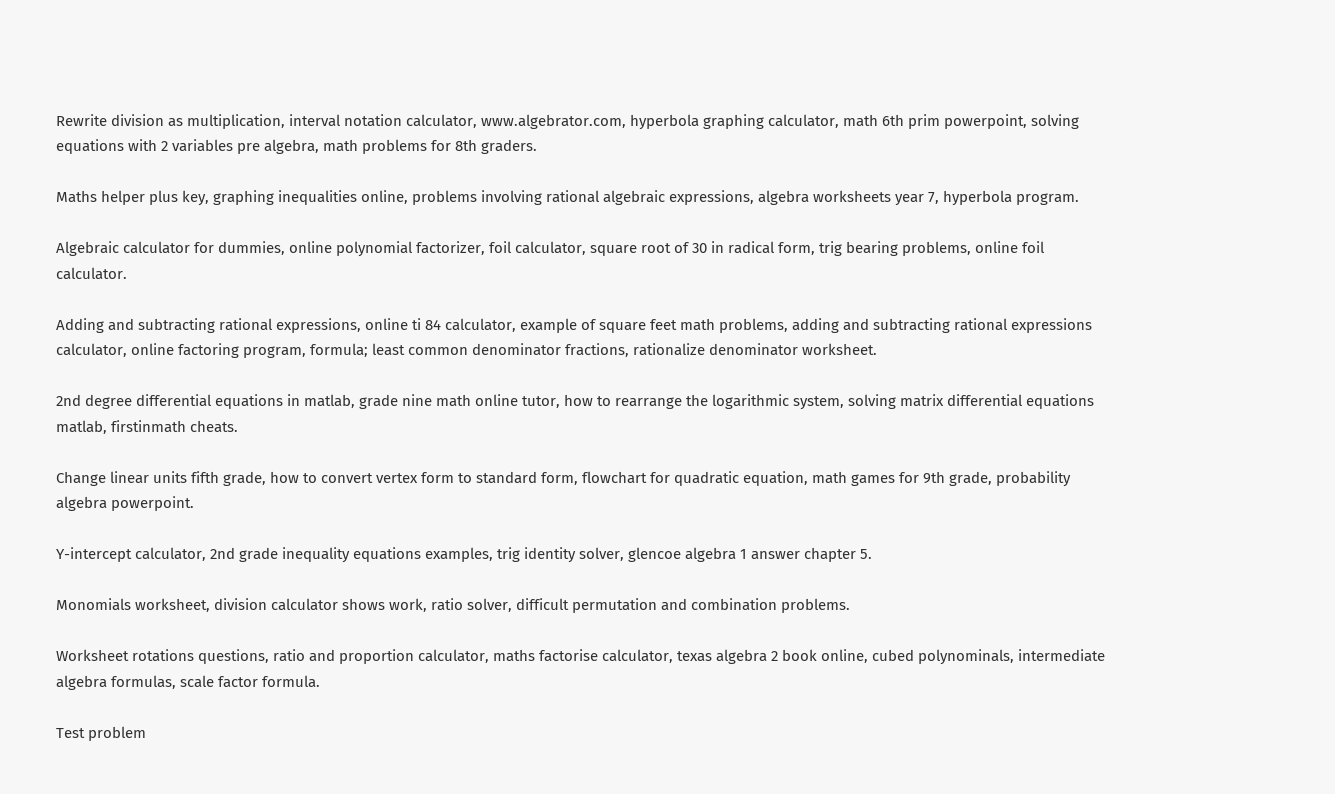Rewrite division as multiplication, interval notation calculator, www.algebrator.com, hyperbola graphing calculator, math 6th prim powerpoint, solving equations with 2 variables pre algebra, math problems for 8th graders.

Maths helper plus key, graphing inequalities online, problems involving rational algebraic expressions, algebra worksheets year 7, hyperbola program.

Algebraic calculator for dummies, online polynomial factorizer, foil calculator, square root of 30 in radical form, trig bearing problems, online foil calculator.

Adding and subtracting rational expressions, online ti 84 calculator, example of square feet math problems, adding and subtracting rational expressions calculator, online factoring program, formula; least common denominator fractions, rationalize denominator worksheet.

2nd degree differential equations in matlab, grade nine math online tutor, how to rearrange the logarithmic system, solving matrix differential equations matlab, firstinmath cheats.

Change linear units fifth grade, how to convert vertex form to standard form, flowchart for quadratic equation, math games for 9th grade, probability algebra powerpoint.

Y-intercept calculator, 2nd grade inequality equations examples, trig identity solver, glencoe algebra 1 answer chapter 5.

Monomials worksheet, division calculator shows work, ratio solver, difficult permutation and combination problems.

Worksheet rotations questions, ratio and proportion calculator, maths factorise calculator, texas algebra 2 book online, cubed polynominals, intermediate algebra formulas, scale factor formula.

Test problem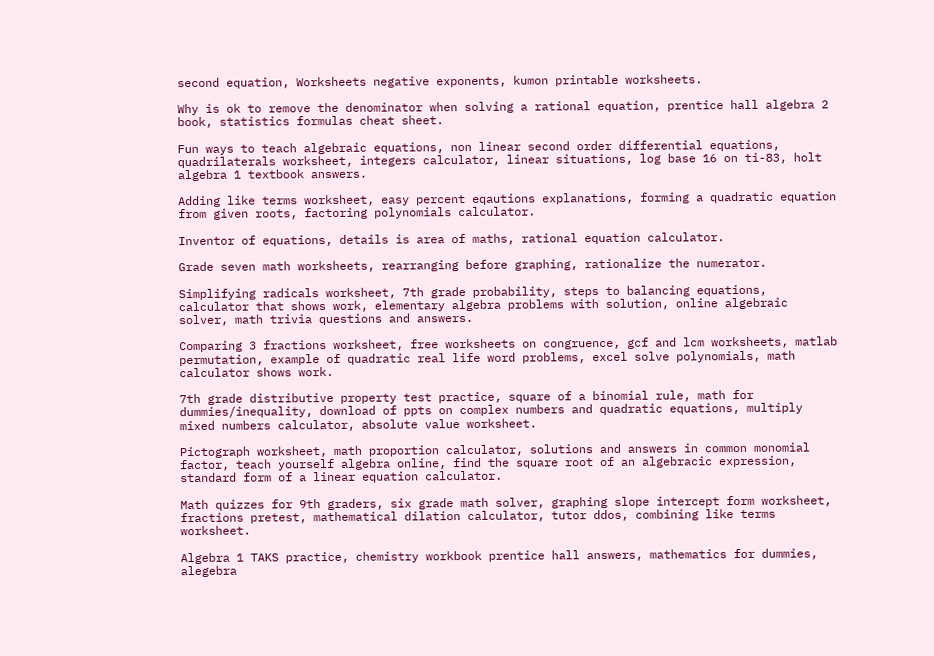second equation, Worksheets negative exponents, kumon printable worksheets.

Why is ok to remove the denominator when solving a rational equation, prentice hall algebra 2 book, statistics formulas cheat sheet.

Fun ways to teach algebraic equations, non linear second order differential equations, quadrilaterals worksheet, integers calculator, linear situations, log base 16 on ti-83, holt algebra 1 textbook answers.

Adding like terms worksheet, easy percent eqautions explanations, forming a quadratic equation from given roots, factoring polynomials calculator.

Inventor of equations, details is area of maths, rational equation calculator.

Grade seven math worksheets, rearranging before graphing, rationalize the numerator.

Simplifying radicals worksheet, 7th grade probability, steps to balancing equations, calculator that shows work, elementary algebra problems with solution, online algebraic solver, math trivia questions and answers.

Comparing 3 fractions worksheet, free worksheets on congruence, gcf and lcm worksheets, matlab permutation, example of quadratic real life word problems, excel solve polynomials, math calculator shows work.

7th grade distributive property test practice, square of a binomial rule, math for dummies/inequality, download of ppts on complex numbers and quadratic equations, multiply mixed numbers calculator, absolute value worksheet.

Pictograph worksheet, math proportion calculator, solutions and answers in common monomial factor, teach yourself algebra online, find the square root of an algebracic expression, standard form of a linear equation calculator.

Math quizzes for 9th graders, six grade math solver, graphing slope intercept form worksheet, fractions pretest, mathematical dilation calculator, tutor ddos, combining like terms worksheet.

Algebra 1 TAKS practice, chemistry workbook prentice hall answers, mathematics for dummies, alegebra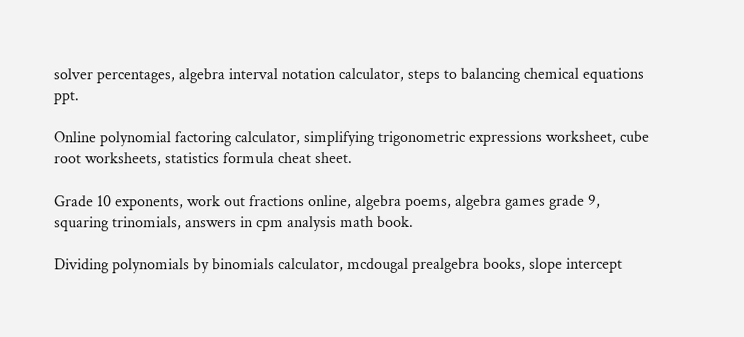solver percentages, algebra interval notation calculator, steps to balancing chemical equations ppt.

Online polynomial factoring calculator, simplifying trigonometric expressions worksheet, cube root worksheets, statistics formula cheat sheet.

Grade 10 exponents, work out fractions online, algebra poems, algebra games grade 9, squaring trinomials, answers in cpm analysis math book.

Dividing polynomials by binomials calculator, mcdougal prealgebra books, slope intercept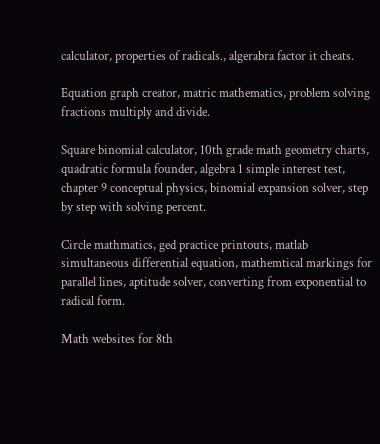calculator, properties of radicals., algerabra factor it cheats.

Equation graph creator, matric mathematics, problem solving fractions multiply and divide.

Square binomial calculator, 10th grade math geometry charts, quadratic formula founder, algebra 1 simple interest test, chapter 9 conceptual physics, binomial expansion solver, step by step with solving percent.

Circle mathmatics, ged practice printouts, matlab simultaneous differential equation, mathemtical markings for parallel lines, aptitude solver, converting from exponential to radical form.

Math websites for 8th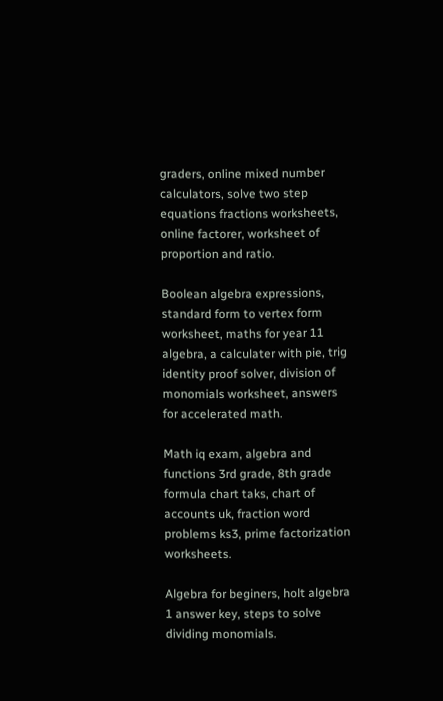graders, online mixed number calculators, solve two step equations fractions worksheets, online factorer, worksheet of proportion and ratio.

Boolean algebra expressions, standard form to vertex form worksheet, maths for year 11 algebra, a calculater with pie, trig identity proof solver, division of monomials worksheet, answers for accelerated math.

Math iq exam, algebra and functions 3rd grade, 8th grade formula chart taks, chart of accounts uk, fraction word problems ks3, prime factorization worksheets.

Algebra for beginers, holt algebra 1 answer key, steps to solve dividing monomials.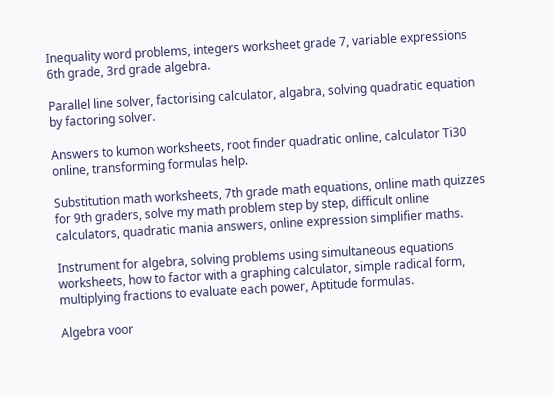Inequality word problems, integers worksheet grade 7, variable expressions 6th grade, 3rd grade algebra.

Parallel line solver, factorising calculator, algabra, solving quadratic equation by factoring solver.

Answers to kumon worksheets, root finder quadratic online, calculator Ti30 online, transforming formulas help.

Substitution math worksheets, 7th grade math equations, online math quizzes for 9th graders, solve my math problem step by step, difficult online calculators, quadratic mania answers, online expression simplifier maths.

Instrument for algebra, solving problems using simultaneous equations worksheets, how to factor with a graphing calculator, simple radical form, multiplying fractions to evaluate each power, Aptitude formulas.

Algebra voor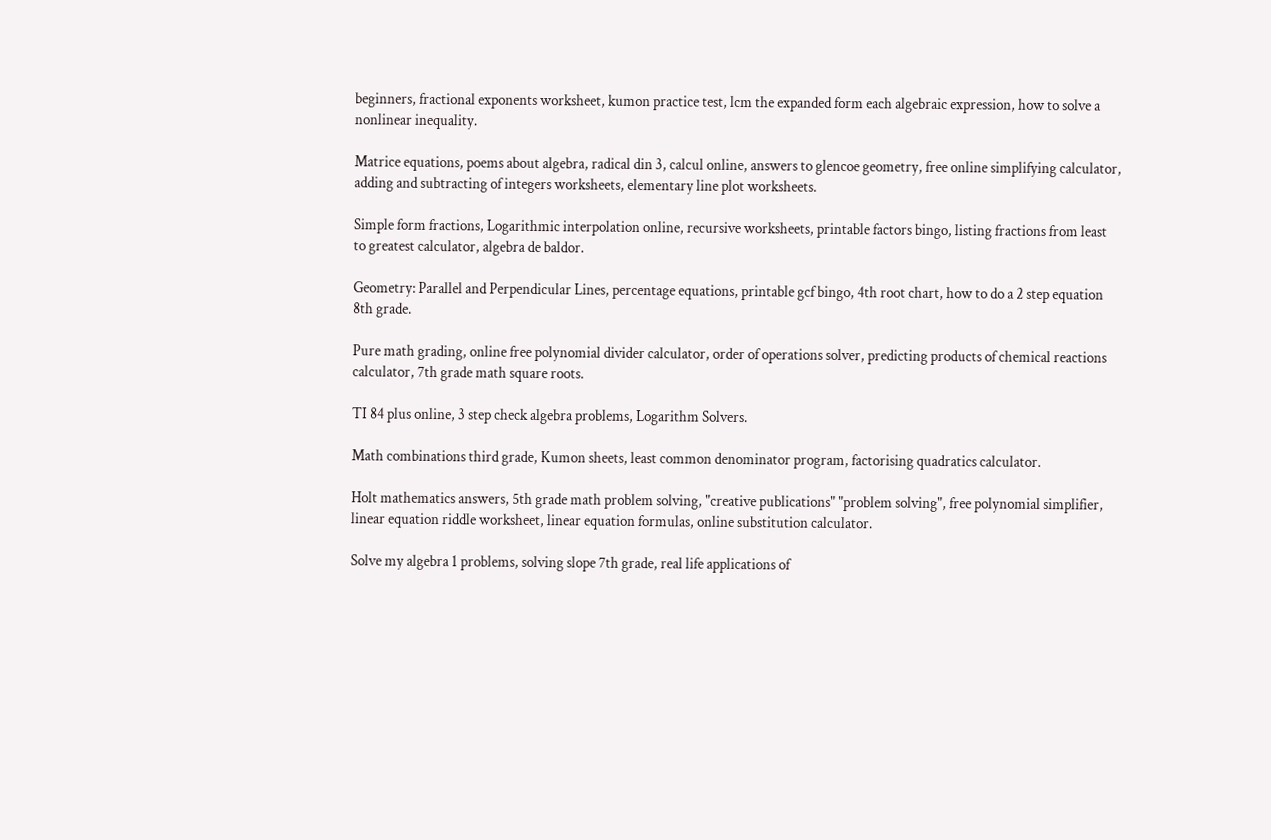beginners, fractional exponents worksheet, kumon practice test, lcm the expanded form each algebraic expression, how to solve a nonlinear inequality.

Matrice equations, poems about algebra, radical din 3, calcul online, answers to glencoe geometry, free online simplifying calculator, adding and subtracting of integers worksheets, elementary line plot worksheets.

Simple form fractions, Logarithmic interpolation online, recursive worksheets, printable factors bingo, listing fractions from least to greatest calculator, algebra de baldor.

Geometry: Parallel and Perpendicular Lines, percentage equations, printable gcf bingo, 4th root chart, how to do a 2 step equation 8th grade.

Pure math grading, online free polynomial divider calculator, order of operations solver, predicting products of chemical reactions calculator, 7th grade math square roots.

TI 84 plus online, 3 step check algebra problems, Logarithm Solvers.

Math combinations third grade, Kumon sheets, least common denominator program, factorising quadratics calculator.

Holt mathematics answers, 5th grade math problem solving, "creative publications" "problem solving", free polynomial simplifier, linear equation riddle worksheet, linear equation formulas, online substitution calculator.

Solve my algebra 1 problems, solving slope 7th grade, real life applications of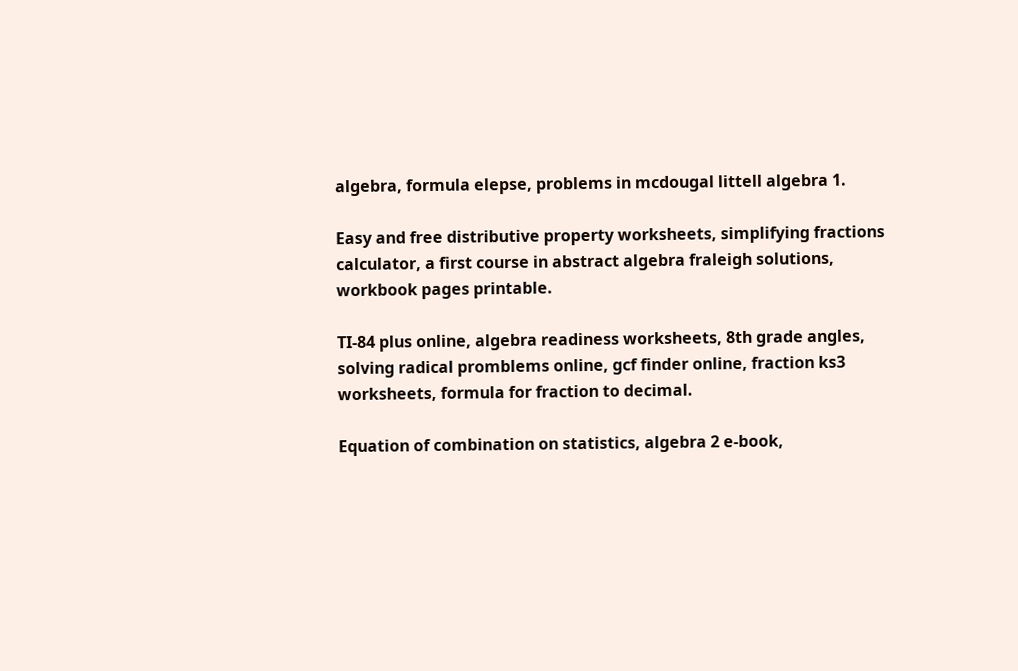algebra, formula elepse, problems in mcdougal littell algebra 1.

Easy and free distributive property worksheets, simplifying fractions calculator, a first course in abstract algebra fraleigh solutions, workbook pages printable.

TI-84 plus online, algebra readiness worksheets, 8th grade angles, solving radical promblems online, gcf finder online, fraction ks3 worksheets, formula for fraction to decimal.

Equation of combination on statistics, algebra 2 e-book,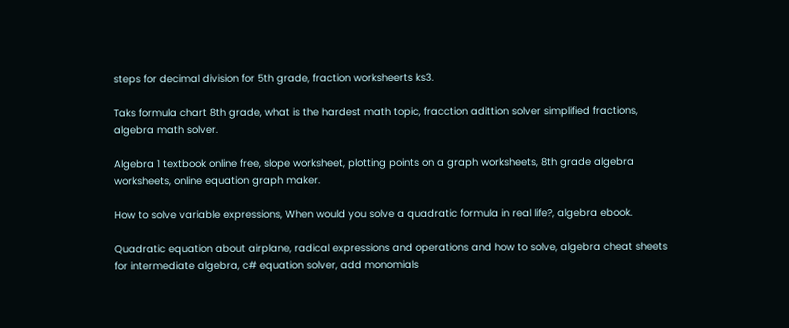steps for decimal division for 5th grade, fraction worksheerts ks3.

Taks formula chart 8th grade, what is the hardest math topic, fracction adittion solver simplified fractions, algebra math solver.

Algebra 1 textbook online free, slope worksheet, plotting points on a graph worksheets, 8th grade algebra worksheets, online equation graph maker.

How to solve variable expressions, When would you solve a quadratic formula in real life?, algebra ebook.

Quadratic equation about airplane, radical expressions and operations and how to solve, algebra cheat sheets for intermediate algebra, c# equation solver, add monomials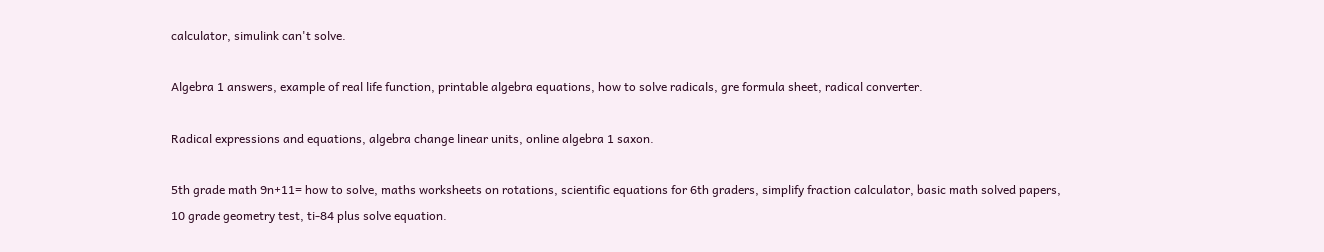calculator, simulink can't solve.

Algebra 1 answers, example of real life function, printable algebra equations, how to solve radicals, gre formula sheet, radical converter.

Radical expressions and equations, algebra change linear units, online algebra 1 saxon.

5th grade math 9n+11= how to solve, maths worksheets on rotations, scientific equations for 6th graders, simplify fraction calculator, basic math solved papers, 10 grade geometry test, ti-84 plus solve equation.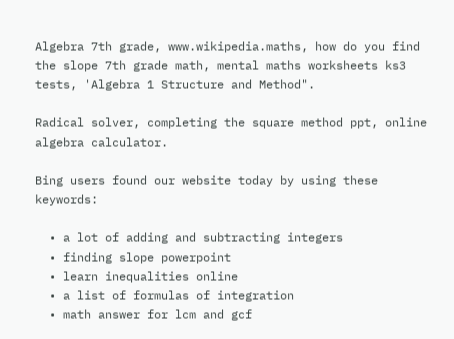Algebra 7th grade, www.wikipedia.maths, how do you find the slope 7th grade math, mental maths worksheets ks3 tests, 'Algebra 1 Structure and Method".

Radical solver, completing the square method ppt, online algebra calculator.

Bing users found our website today by using these keywords:

  • a lot of adding and subtracting integers
  • finding slope powerpoint
  • learn inequalities online
  • a list of formulas of integration
  • math answer for lcm and gcf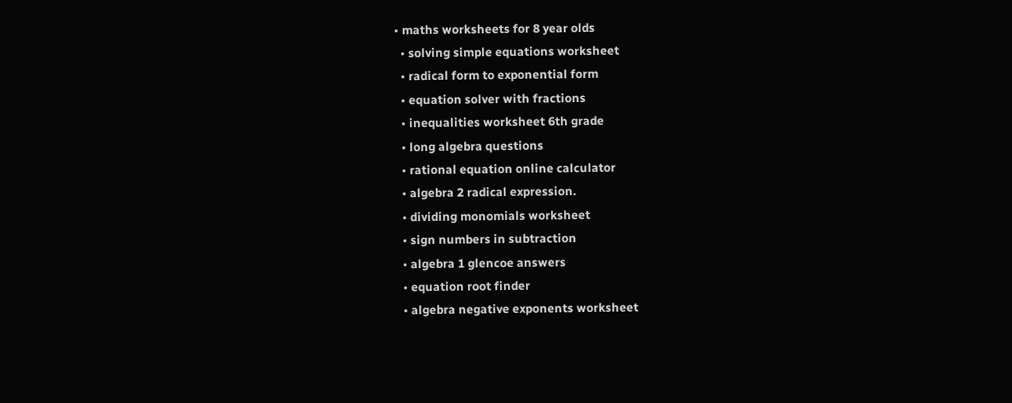• maths worksheets for 8 year olds
  • solving simple equations worksheet
  • radical form to exponential form
  • equation solver with fractions
  • inequalities worksheet 6th grade
  • long algebra questions
  • rational equation online calculator
  • algebra 2 radical expression.
  • dividing monomials worksheet
  • sign numbers in subtraction
  • algebra 1 glencoe answers
  • equation root finder
  • algebra negative exponents worksheet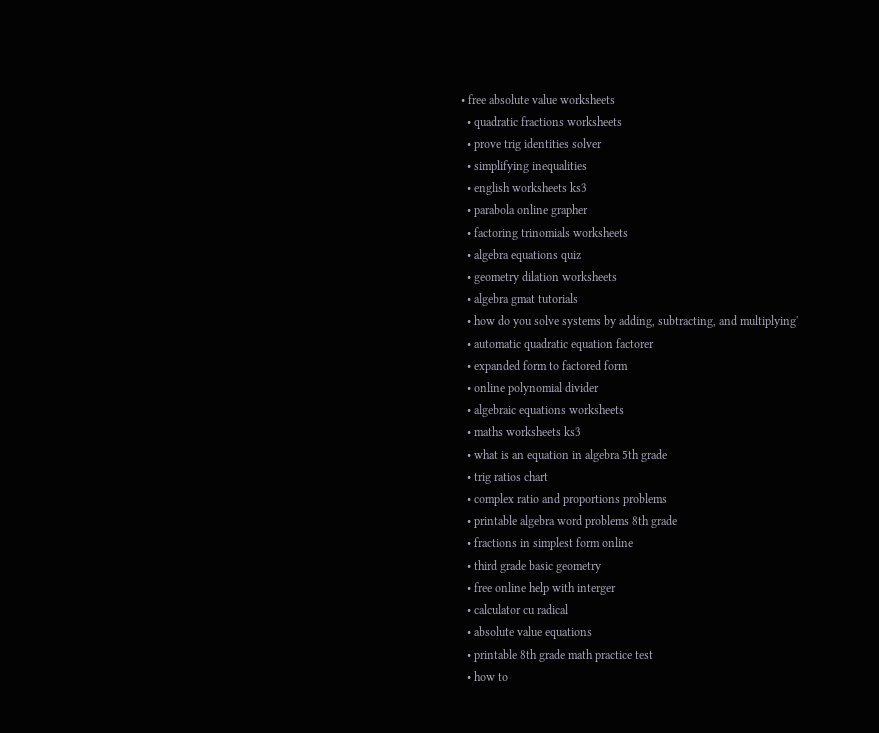• free absolute value worksheets
  • quadratic fractions worksheets
  • prove trig identities solver
  • simplifying inequalities
  • english worksheets ks3
  • parabola online grapher
  • factoring trinomials worksheets
  • algebra equations quiz
  • geometry dilation worksheets
  • algebra gmat tutorials
  • how do you solve systems by adding, subtracting, and multiplying'
  • automatic quadratic equation factorer
  • expanded form to factored form
  • online polynomial divider
  • algebraic equations worksheets
  • maths worksheets ks3
  • what is an equation in algebra 5th grade
  • trig ratios chart
  • complex ratio and proportions problems
  • printable algebra word problems 8th grade
  • fractions in simplest form online
  • third grade basic geometry
  • free online help with interger
  • calculator cu radical
  • absolute value equations
  • printable 8th grade math practice test
  • how to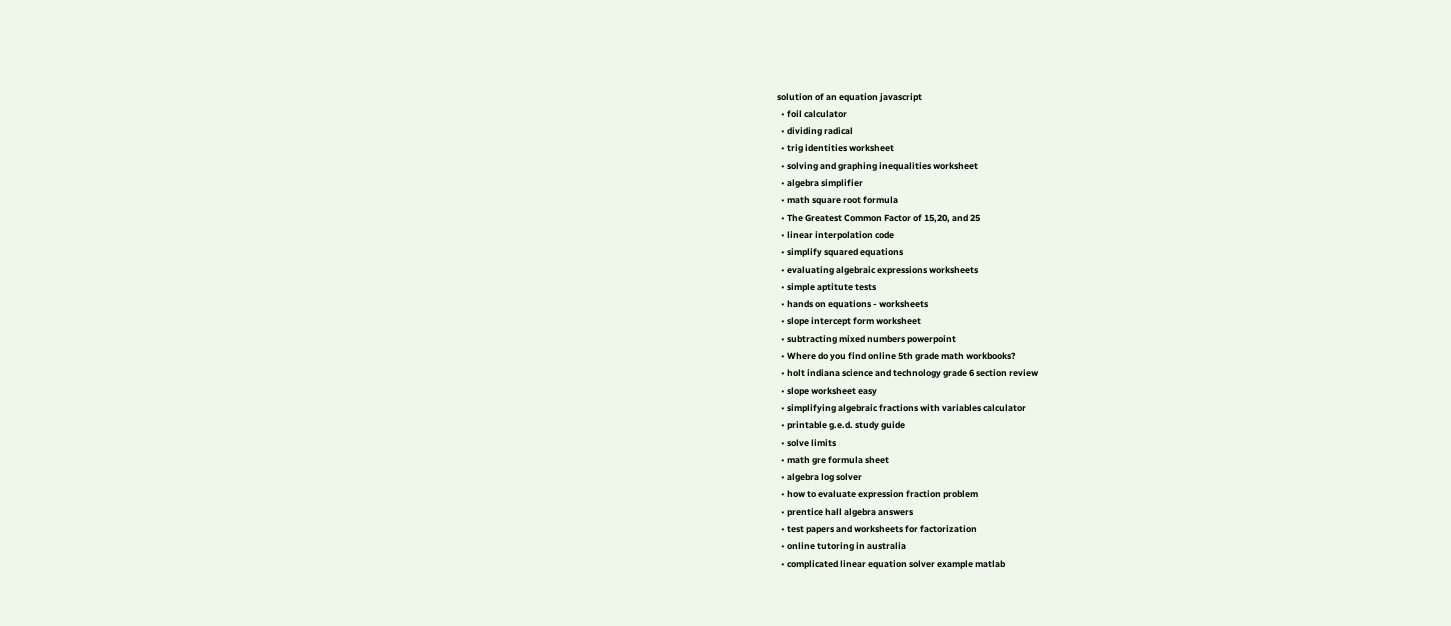solution of an equation javascript
  • foil calculator
  • dividing radical
  • trig identities worksheet
  • solving and graphing inequalities worksheet
  • algebra simplifier
  • math square root formula
  • The Greatest Common Factor of 15,20, and 25
  • linear interpolation code
  • simplify squared equations
  • evaluating algebraic expressions worksheets
  • simple aptitute tests
  • hands on equations - worksheets
  • slope intercept form worksheet
  • subtracting mixed numbers powerpoint
  • Where do you find online 5th grade math workbooks?
  • holt indiana science and technology grade 6 section review
  • slope worksheet easy
  • simplifying algebraic fractions with variables calculator
  • printable g.e.d. study guide
  • solve limits
  • math gre formula sheet
  • algebra log solver
  • how to evaluate expression fraction problem
  • prentice hall algebra answers
  • test papers and worksheets for factorization
  • online tutoring in australia
  • complicated linear equation solver example matlab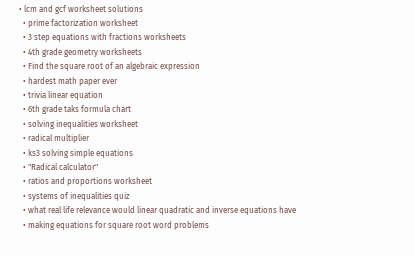• lcm and gcf worksheet solutions
  • prime factorization worksheet
  • 3 step equations with fractions worksheets
  • 4th grade geometry worksheets
  • Find the square root of an algebraic expression
  • hardest math paper ever
  • trivia linear equation
  • 6th grade taks formula chart
  • solving inequalities worksheet
  • radical multiplier
  • ks3 solving simple equations
  • "Radical calculator"
  • ratios and proportions worksheet
  • systems of inequalities quiz
  • what real life relevance would linear quadratic and inverse equations have
  • making equations for square root word problems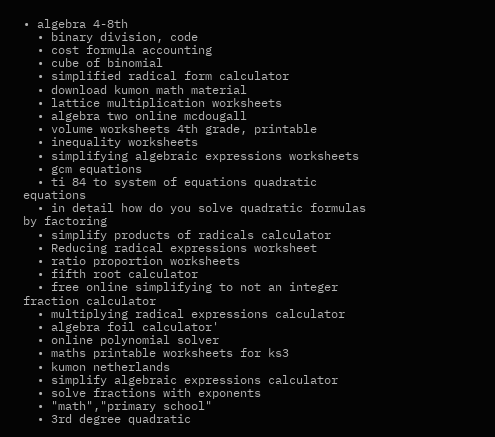• algebra 4-8th
  • binary division, code
  • cost formula accounting
  • cube of binomial
  • simplified radical form calculator
  • download kumon math material
  • lattice multiplication worksheets
  • algebra two online mcdougall
  • volume worksheets 4th grade, printable
  • inequality worksheets
  • simplifying algebraic expressions worksheets
  • gcm equations
  • ti 84 to system of equations quadratic equations
  • in detail how do you solve quadratic formulas by factoring
  • simplify products of radicals calculator
  • Reducing radical expressions worksheet
  • ratio proportion worksheets
  • fifth root calculator
  • free online simplifying to not an integer fraction calculator
  • multiplying radical expressions calculator
  • algebra foil calculator'
  • online polynomial solver
  • maths printable worksheets for ks3
  • kumon netherlands
  • simplify algebraic expressions calculator
  • solve fractions with exponents
  • "math","primary school"
  • 3rd degree quadratic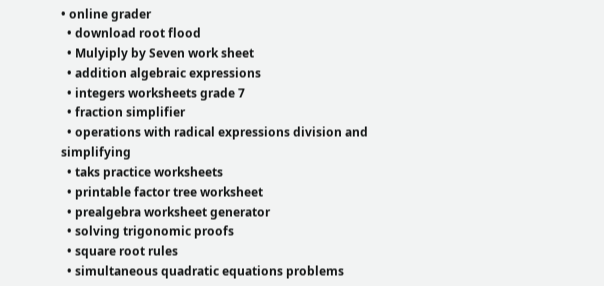• online grader
  • download root flood
  • Mulyiply by Seven work sheet
  • addition algebraic expressions
  • integers worksheets grade 7
  • fraction simplifier
  • operations with radical expressions division and simplifying
  • taks practice worksheets
  • printable factor tree worksheet
  • prealgebra worksheet generator
  • solving trigonomic proofs
  • square root rules
  • simultaneous quadratic equations problems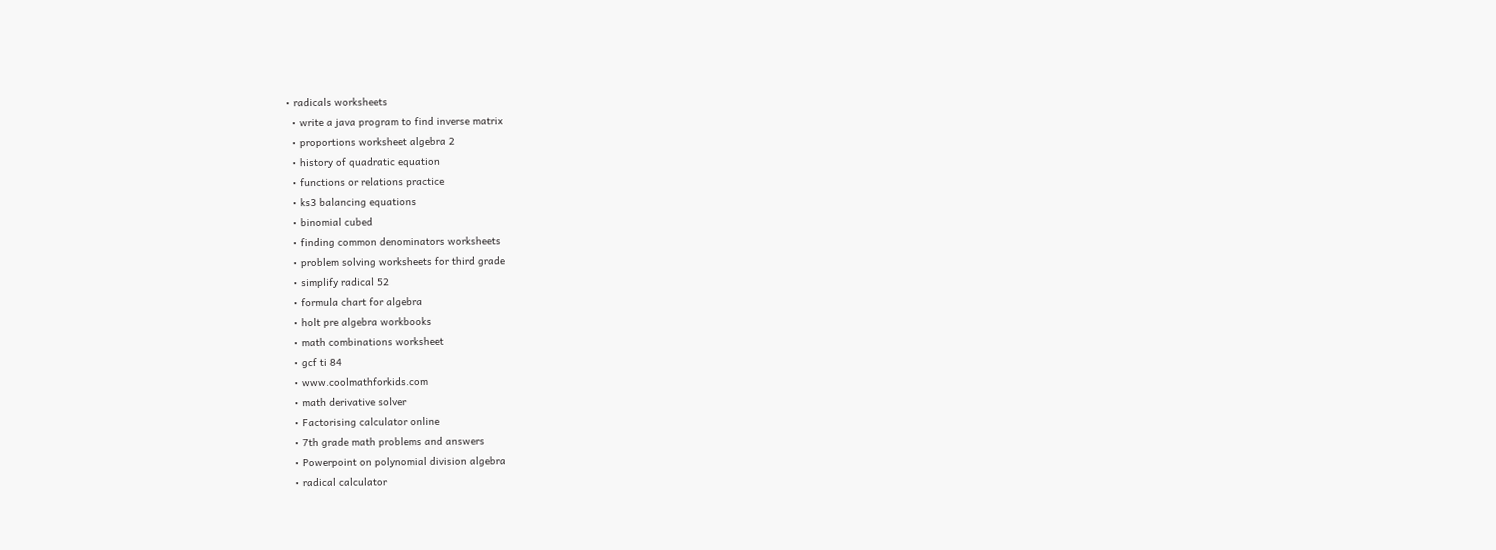• radicals worksheets
  • write a java program to find inverse matrix
  • proportions worksheet algebra 2
  • history of quadratic equation
  • functions or relations practice
  • ks3 balancing equations
  • binomial cubed
  • finding common denominators worksheets
  • problem solving worksheets for third grade
  • simplify radical 52
  • formula chart for algebra
  • holt pre algebra workbooks
  • math combinations worksheet
  • gcf ti 84
  • www.coolmathforkids.com
  • math derivative solver
  • Factorising calculator online
  • 7th grade math problems and answers
  • Powerpoint on polynomial division algebra
  • radical calculator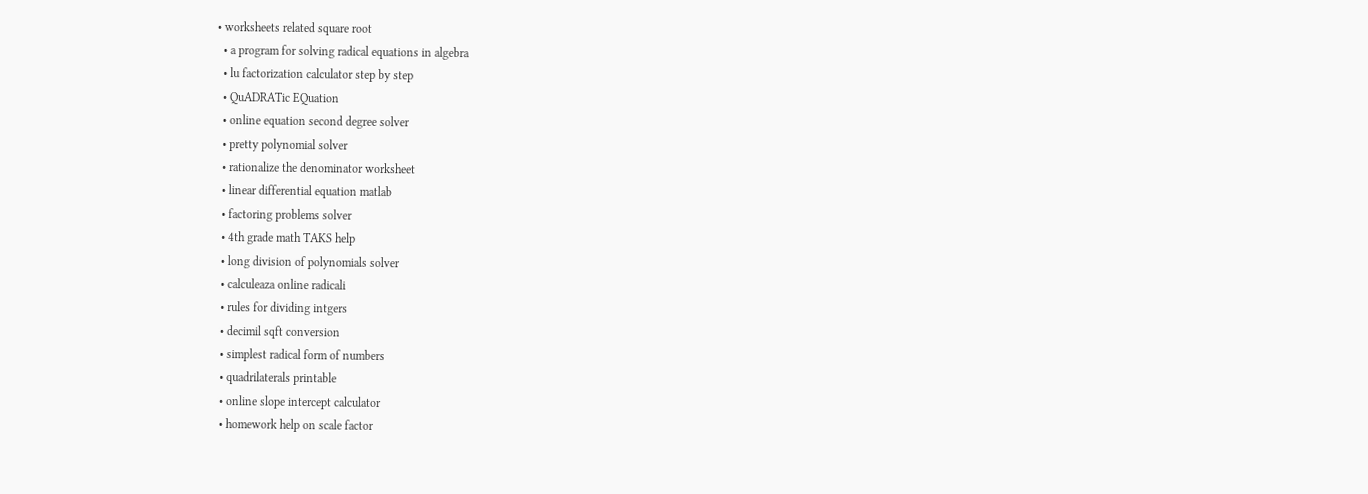• worksheets related square root
  • a program for solving radical equations in algebra
  • lu factorization calculator step by step
  • QuADRATic EQuation
  • online equation second degree solver
  • pretty polynomial solver
  • rationalize the denominator worksheet
  • linear differential equation matlab
  • factoring problems solver
  • 4th grade math TAKS help
  • long division of polynomials solver
  • calculeaza online radicali
  • rules for dividing intgers
  • decimil sqft conversion
  • simplest radical form of numbers
  • quadrilaterals printable
  • online slope intercept calculator
  • homework help on scale factor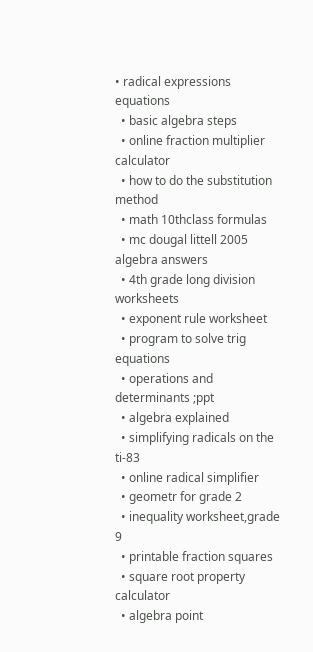• radical expressions equations
  • basic algebra steps
  • online fraction multiplier calculator
  • how to do the substitution method
  • math 10thclass formulas
  • mc dougal littell 2005 algebra answers
  • 4th grade long division worksheets
  • exponent rule worksheet
  • program to solve trig equations
  • operations and determinants ;ppt
  • algebra explained
  • simplifying radicals on the ti-83
  • online radical simplifier
  • geometr for grade 2
  • inequality worksheet,grade 9
  • printable fraction squares
  • square root property calculator
  • algebra point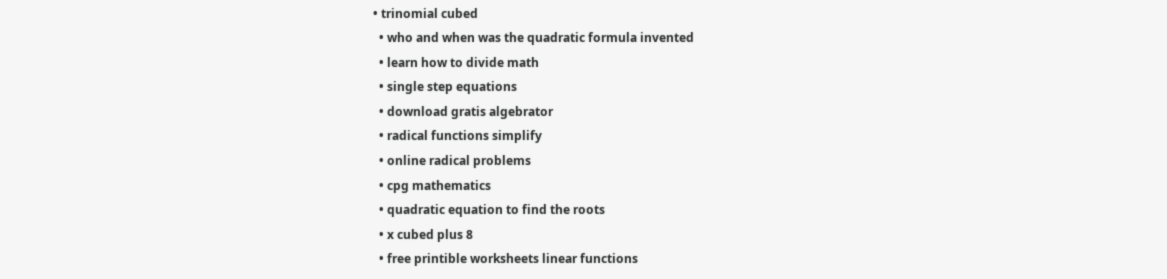• trinomial cubed
  • who and when was the quadratic formula invented
  • learn how to divide math
  • single step equations
  • download gratis algebrator
  • radical functions simplify
  • online radical problems
  • cpg mathematics
  • quadratic equation to find the roots
  • x cubed plus 8
  • free printible worksheets linear functions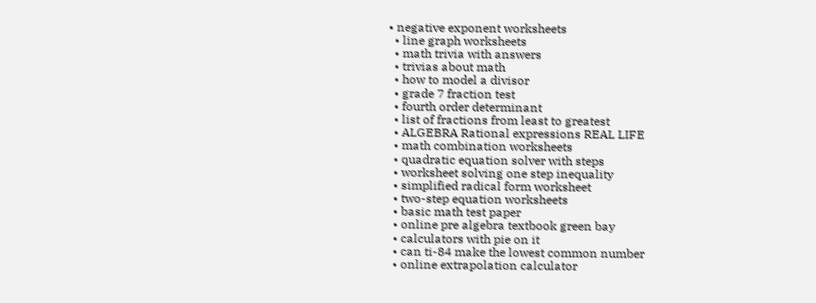• negative exponent worksheets
  • line graph worksheets
  • math trivia with answers
  • trivias about math
  • how to model a divisor
  • grade 7 fraction test
  • fourth order determinant
  • list of fractions from least to greatest
  • ALGEBRA Rational expressions REAL LIFE
  • math combination worksheets
  • quadratic equation solver with steps
  • worksheet solving one step inequality
  • simplified radical form worksheet
  • two-step equation worksheets
  • basic math test paper
  • online pre algebra textbook green bay
  • calculators with pie on it
  • can ti-84 make the lowest common number
  • online extrapolation calculator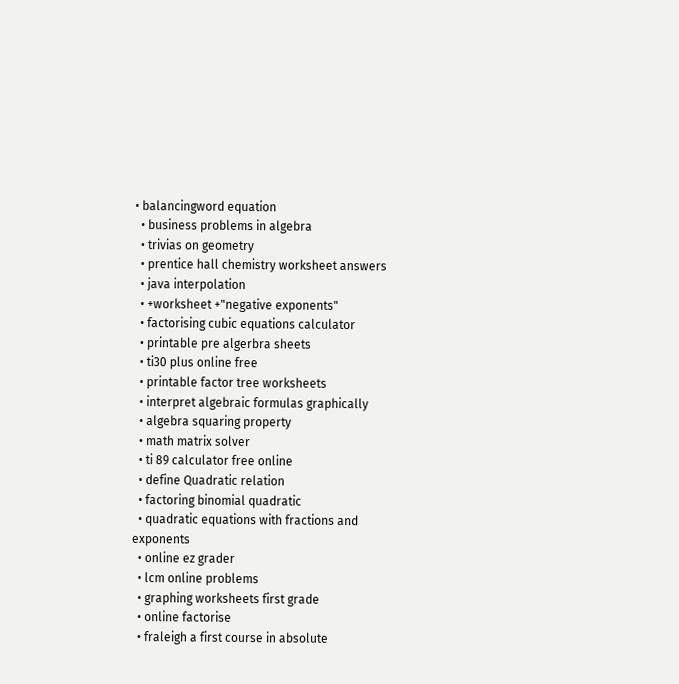• balancingword equation
  • business problems in algebra
  • trivias on geometry
  • prentice hall chemistry worksheet answers
  • java interpolation
  • +worksheet +"negative exponents"
  • factorising cubic equations calculator
  • printable pre algerbra sheets
  • ti30 plus online free
  • printable factor tree worksheets
  • interpret algebraic formulas graphically
  • algebra squaring property
  • math matrix solver
  • ti 89 calculator free online
  • define Quadratic relation
  • factoring binomial quadratic
  • quadratic equations with fractions and exponents
  • online ez grader
  • lcm online problems
  • graphing worksheets first grade
  • online factorise
  • fraleigh a first course in absolute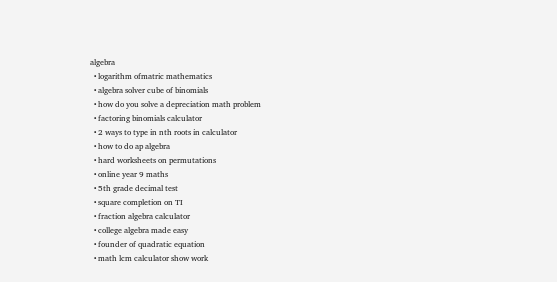algebra
  • logarithm ofmatric mathematics
  • algebra solver cube of binomials
  • how do you solve a depreciation math problem
  • factoring binomials calculator
  • 2 ways to type in nth roots in calculator
  • how to do ap algebra
  • hard worksheets on permutations
  • online year 9 maths
  • 5th grade decimal test
  • square completion on TI
  • fraction algebra calculator
  • college algebra made easy
  • founder of quadratic equation
  • math lcm calculator show work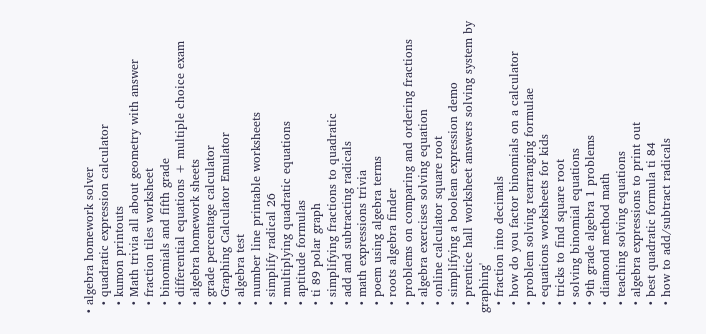• algebra homework solver
  • quadratic expression calculator
  • kumon printouts
  • Math trivia all about geometry with answer
  • fraction tiles worksheet
  • binomials and fifth grade
  • differential equations + multiple choice exam
  • algebra homework sheets
  • grade percentage calculator
  • Graphing Calculator Emulator
  • algebra test
  • number line printable worksheets
  • simplify radical 26
  • multiplying quadratic equations
  • aptitude formulas
  • ti 89 polar graph
  • simplifying fractions to quadratic
  • add and subtracting radicals
  • math expressions trivia
  • poem using algebra terms
  • roots algebra finder
  • problems on comparing and ordering fractions
  • algebra exercises solving equation
  • online calculator square root
  • simplifying a boolean expression demo
  • prentice hall worksheet answers solving system by graphing'
  • fraction into decimals
  • how do you factor binomials on a calculator
  • problem solving rearranging formulae
  • equations worksheets for kids
  • tricks to find square root
  • solving binomial equations
  • 9th grade algebra 1 problems
  • diamond method math
  • teaching solving equations
  • algebra expressions to print out
  • best quadratic formula ti 84
  • how to add/subtract radicals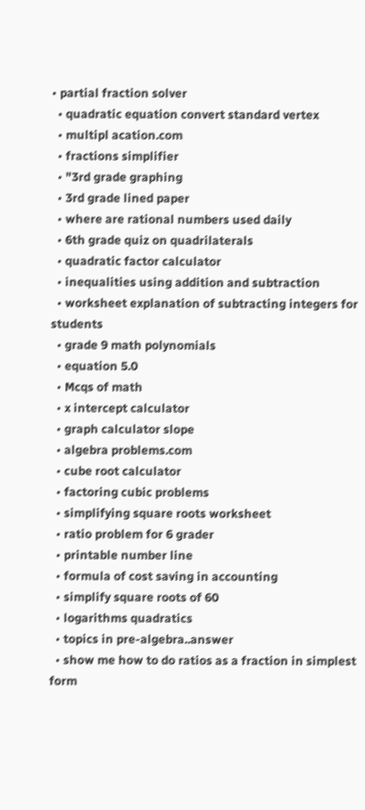• partial fraction solver
  • quadratic equation convert standard vertex
  • multipl acation.com
  • fractions simplifier
  • "3rd grade graphing
  • 3rd grade lined paper
  • where are rational numbers used daily
  • 6th grade quiz on quadrilaterals
  • quadratic factor calculator
  • inequalities using addition and subtraction
  • worksheet explanation of subtracting integers for students
  • grade 9 math polynomials
  • equation 5.0
  • Mcqs of math
  • x intercept calculator
  • graph calculator slope
  • algebra problems.com
  • cube root calculator
  • factoring cubic problems
  • simplifying square roots worksheet
  • ratio problem for 6 grader
  • printable number line
  • formula of cost saving in accounting
  • simplify square roots of 60
  • logarithms quadratics
  • topics in pre-algebra..answer
  • show me how to do ratios as a fraction in simplest form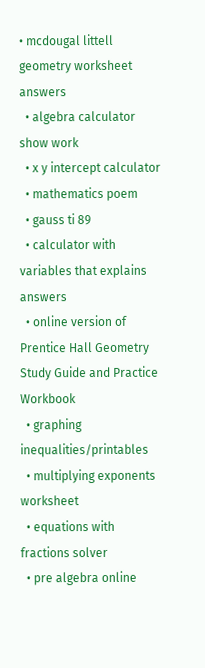• mcdougal littell geometry worksheet answers
  • algebra calculator show work
  • x y intercept calculator
  • mathematics poem
  • gauss ti 89
  • calculator with variables that explains answers
  • online version of Prentice Hall Geometry Study Guide and Practice Workbook
  • graphing inequalities/printables
  • multiplying exponents worksheet
  • equations with fractions solver
  • pre algebra online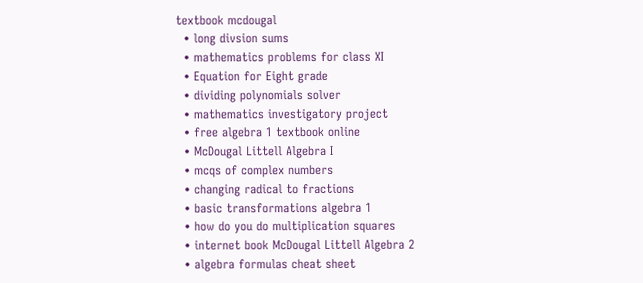textbook mcdougal
  • long divsion sums
  • mathematics problems for class XI
  • Equation for Eight grade
  • dividing polynomials solver
  • mathematics investigatory project
  • free algebra 1 textbook online
  • McDougal Littell Algebra I
  • mcqs of complex numbers
  • changing radical to fractions
  • basic transformations algebra 1
  • how do you do multiplication squares
  • internet book McDougal Littell Algebra 2
  • algebra formulas cheat sheet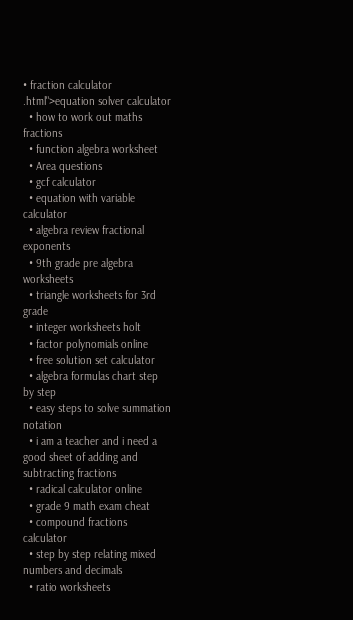• fraction calculator .html">equation solver calculator
  • how to work out maths fractions
  • function algebra worksheet
  • Area questions
  • gcf calculator
  • equation with variable calculator
  • algebra review fractional exponents
  • 9th grade pre algebra worksheets
  • triangle worksheets for 3rd grade
  • integer worksheets holt
  • factor polynomials online
  • free solution set calculator
  • algebra formulas chart step by step
  • easy steps to solve summation notation
  • i am a teacher and i need a good sheet of adding and subtracting fractions
  • radical calculator online
  • grade 9 math exam cheat
  • compound fractions calculator
  • step by step relating mixed numbers and decimals
  • ratio worksheets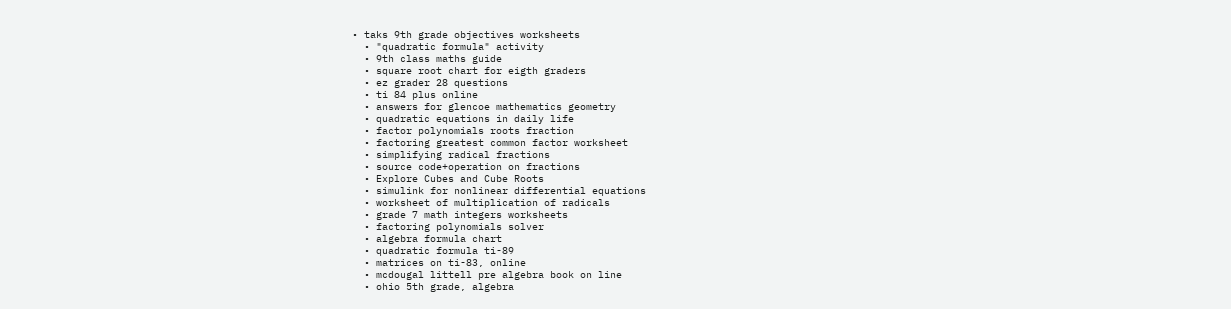• taks 9th grade objectives worksheets
  • "quadratic formula" activity
  • 9th class maths guide
  • square root chart for eigth graders
  • ez grader 28 questions
  • ti 84 plus online
  • answers for glencoe mathematics geometry
  • quadratic equations in daily life
  • factor polynomials roots fraction
  • factoring greatest common factor worksheet
  • simplifying radical fractions
  • source code+operation on fractions
  • Explore Cubes and Cube Roots
  • simulink for nonlinear differential equations
  • worksheet of multiplication of radicals
  • grade 7 math integers worksheets
  • factoring polynomials solver
  • algebra formula chart
  • quadratic formula ti-89
  • matrices on ti-83, online
  • mcdougal littell pre algebra book on line
  • ohio 5th grade, algebra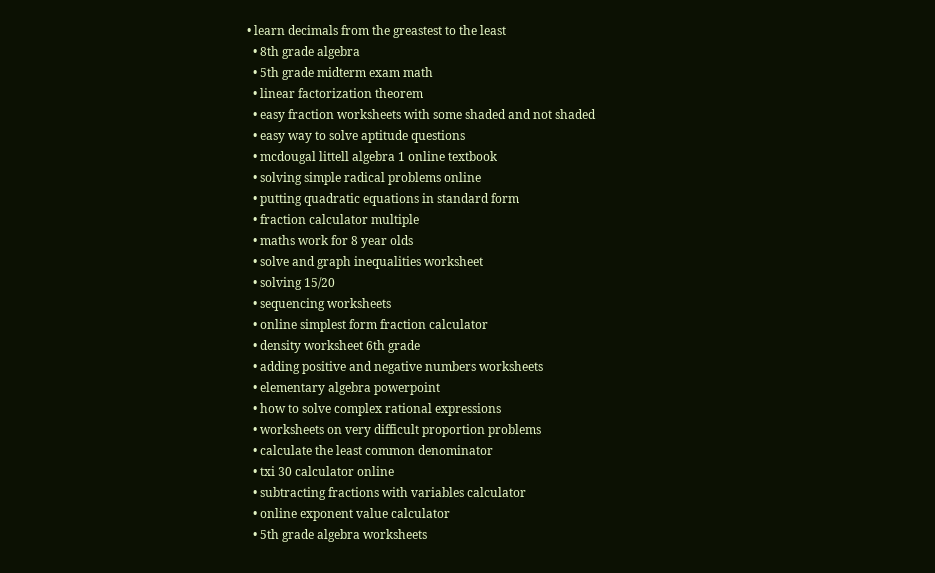• learn decimals from the greastest to the least
  • 8th grade algebra
  • 5th grade midterm exam math
  • linear factorization theorem
  • easy fraction worksheets with some shaded and not shaded
  • easy way to solve aptitude questions
  • mcdougal littell algebra 1 online textbook
  • solving simple radical problems online
  • putting quadratic equations in standard form
  • fraction calculator multiple
  • maths work for 8 year olds
  • solve and graph inequalities worksheet
  • solving 15/20
  • sequencing worksheets
  • online simplest form fraction calculator
  • density worksheet 6th grade
  • adding positive and negative numbers worksheets
  • elementary algebra powerpoint
  • how to solve complex rational expressions
  • worksheets on very difficult proportion problems
  • calculate the least common denominator
  • txi 30 calculator online
  • subtracting fractions with variables calculator
  • online exponent value calculator
  • 5th grade algebra worksheets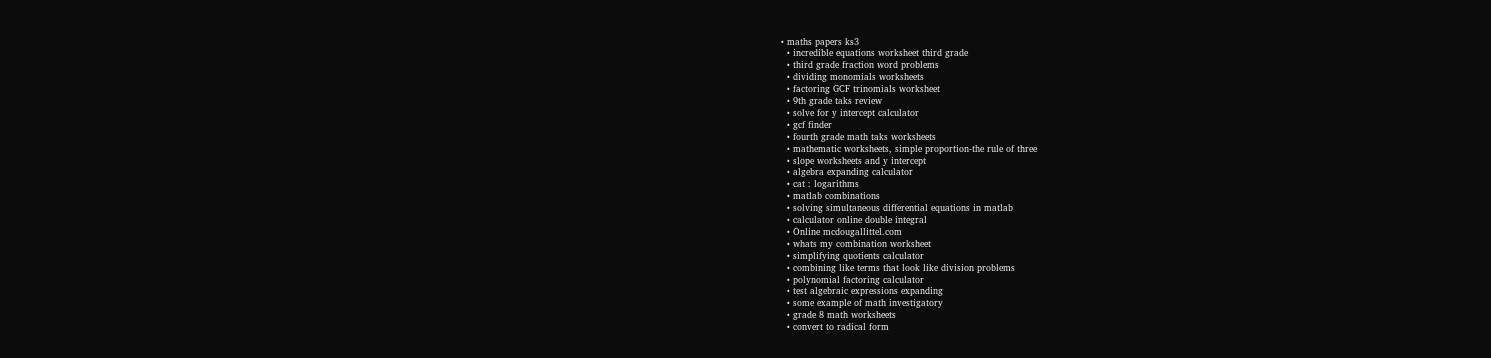• maths papers ks3
  • incredible equations worksheet third grade
  • third grade fraction word problems
  • dividing monomials worksheets
  • factoring GCF trinomials worksheet
  • 9th grade taks review
  • solve for y intercept calculator
  • gcf finder
  • fourth grade math taks worksheets
  • mathematic worksheets, simple proportion-the rule of three
  • slope worksheets and y intercept
  • algebra expanding calculator
  • cat : logarithms
  • matlab combinations
  • solving simultaneous differential equations in matlab
  • calculator online double integral
  • Online mcdougallittel.com
  • whats my combination worksheet
  • simplifying quotients calculator
  • combining like terms that look like division problems
  • polynomial factoring calculator
  • test algebraic expressions expanding
  • some example of math investigatory
  • grade 8 math worksheets
  • convert to radical form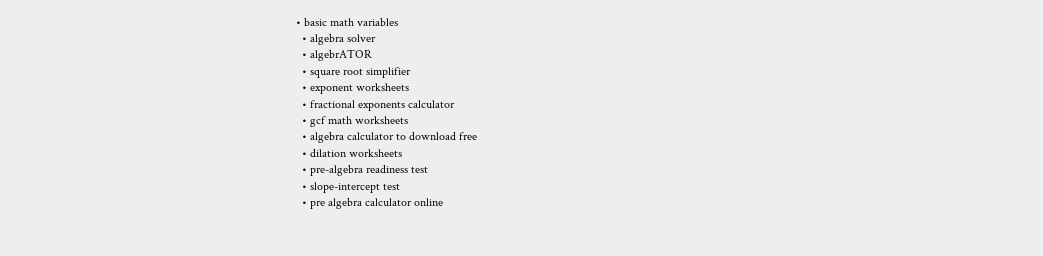• basic math variables
  • algebra solver
  • algebrATOR
  • square root simplifier
  • exponent worksheets
  • fractional exponents calculator
  • gcf math worksheets
  • algebra calculator to download free
  • dilation worksheets
  • pre-algebra readiness test
  • slope-intercept test
  • pre algebra calculator online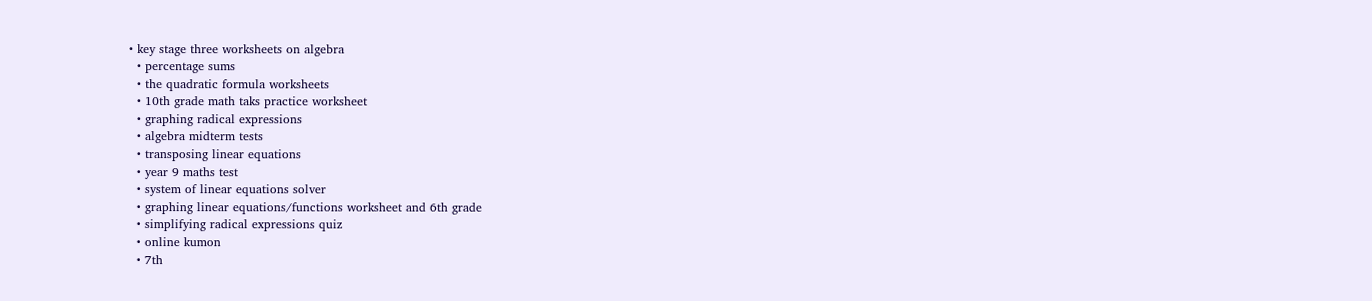• key stage three worksheets on algebra
  • percentage sums
  • the quadratic formula worksheets
  • 10th grade math taks practice worksheet
  • graphing radical expressions
  • algebra midterm tests
  • transposing linear equations
  • year 9 maths test
  • system of linear equations solver
  • graphing linear equations/functions worksheet and 6th grade
  • simplifying radical expressions quiz
  • online kumon
  • 7th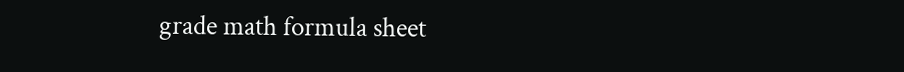grade math formula sheet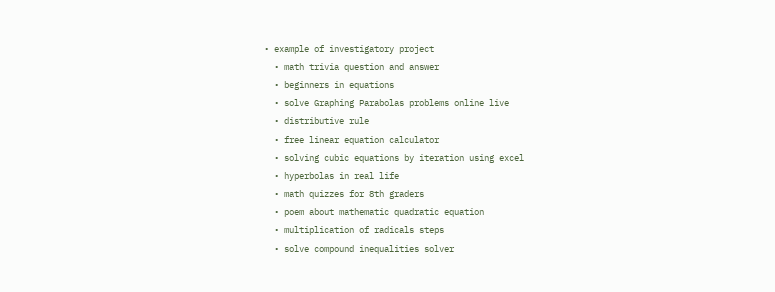• example of investigatory project
  • math trivia question and answer
  • beginners in equations
  • solve Graphing Parabolas problems online live
  • distributive rule
  • free linear equation calculator
  • solving cubic equations by iteration using excel
  • hyperbolas in real life
  • math quizzes for 8th graders
  • poem about mathematic quadratic equation
  • multiplication of radicals steps
  • solve compound inequalities solver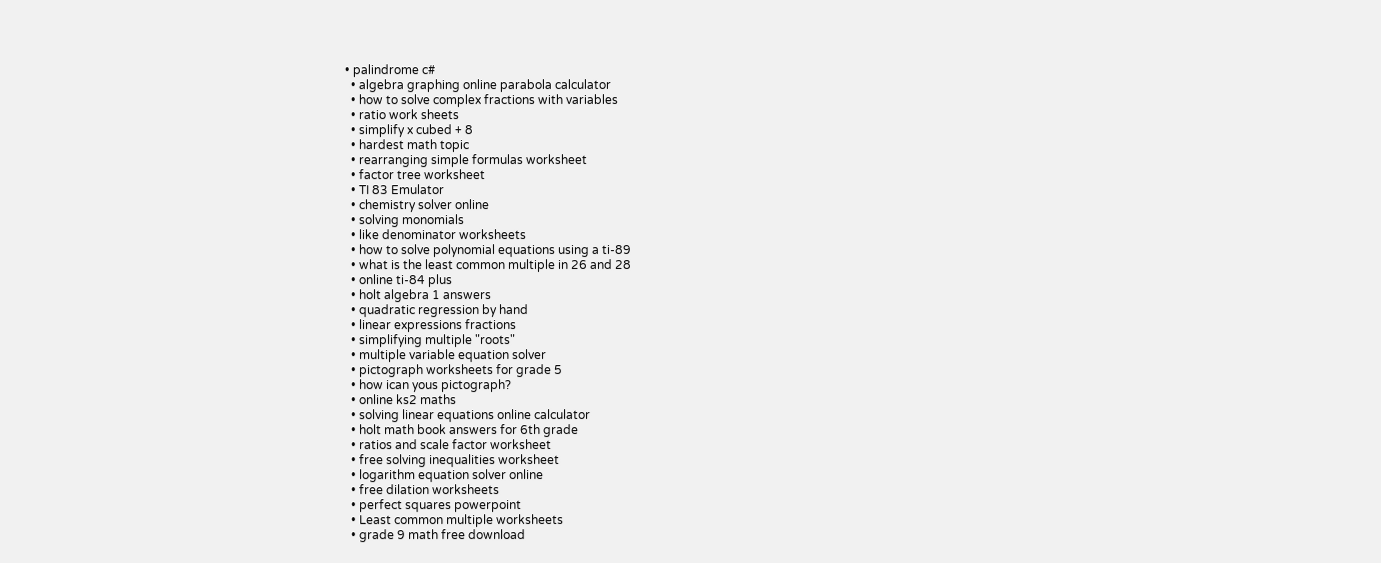• palindrome c#
  • algebra graphing online parabola calculator
  • how to solve complex fractions with variables
  • ratio work sheets
  • simplify x cubed + 8
  • hardest math topic
  • rearranging simple formulas worksheet
  • factor tree worksheet
  • TI 83 Emulator
  • chemistry solver online
  • solving monomials
  • like denominator worksheets
  • how to solve polynomial equations using a ti-89
  • what is the least common multiple in 26 and 28
  • online ti-84 plus
  • holt algebra 1 answers
  • quadratic regression by hand
  • linear expressions fractions
  • simplifying multiple "roots"
  • multiple variable equation solver
  • pictograph worksheets for grade 5
  • how ican yous pictograph?
  • online ks2 maths
  • solving linear equations online calculator
  • holt math book answers for 6th grade
  • ratios and scale factor worksheet
  • free solving inequalities worksheet
  • logarithm equation solver online
  • free dilation worksheets
  • perfect squares powerpoint
  • Least common multiple worksheets
  • grade 9 math free download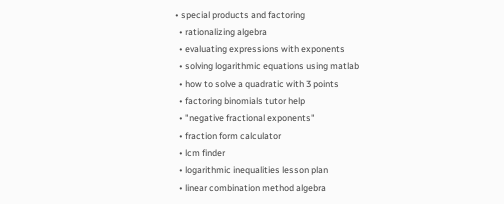• special products and factoring
  • rationalizing algebra
  • evaluating expressions with exponents
  • solving logarithmic equations using matlab
  • how to solve a quadratic with 3 points
  • factoring binomials tutor help
  • "negative fractional exponents"
  • fraction form calculator
  • lcm finder
  • logarithmic inequalities lesson plan
  • linear combination method algebra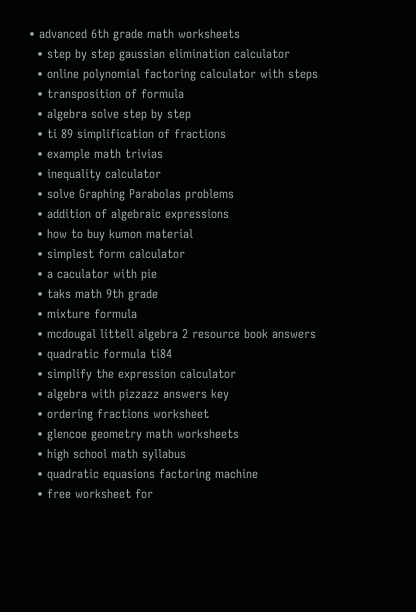• advanced 6th grade math worksheets
  • step by step gaussian elimination calculator
  • online polynomial factoring calculator with steps
  • transposition of formula
  • algebra solve step by step
  • ti 89 simplification of fractions
  • example math trivias
  • inequality calculator
  • solve Graphing Parabolas problems
  • addition of algebraic expressions
  • how to buy kumon material
  • simplest form calculator
  • a caculator with pie
  • taks math 9th grade
  • mixture formula
  • mcdougal littell algebra 2 resource book answers
  • quadratic formula ti84
  • simplify the expression calculator
  • algebra with pizzazz answers key
  • ordering fractions worksheet
  • glencoe geometry math worksheets
  • high school math syllabus
  • quadratic equasions factoring machine
  • free worksheet for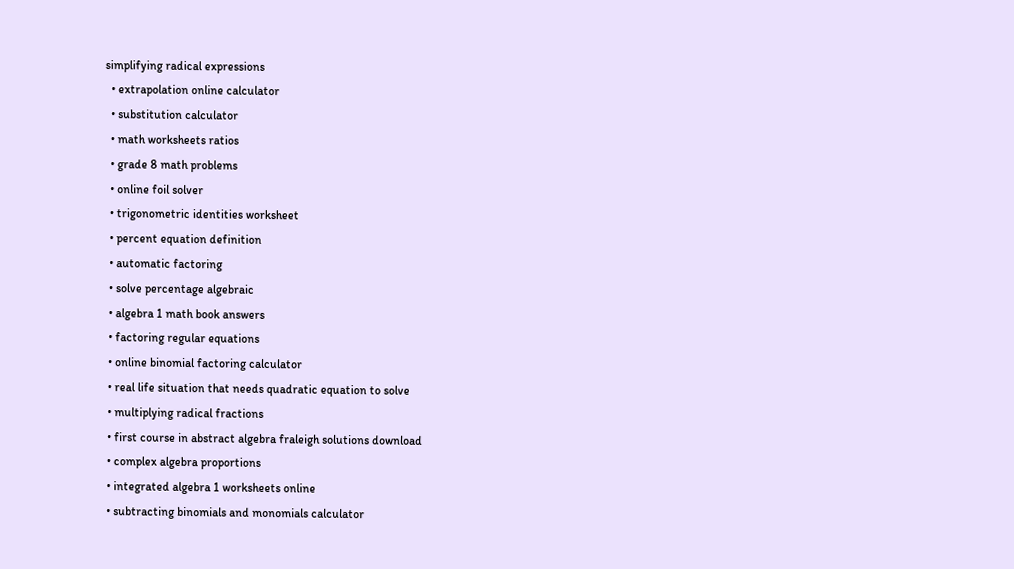simplifying radical expressions
  • extrapolation online calculator
  • substitution calculator
  • math worksheets ratios
  • grade 8 math problems
  • online foil solver
  • trigonometric identities worksheet
  • percent equation definition
  • automatic factoring
  • solve percentage algebraic
  • algebra 1 math book answers
  • factoring regular equations
  • online binomial factoring calculator
  • real life situation that needs quadratic equation to solve
  • multiplying radical fractions
  • first course in abstract algebra fraleigh solutions download
  • complex algebra proportions
  • integrated algebra 1 worksheets online
  • subtracting binomials and monomials calculator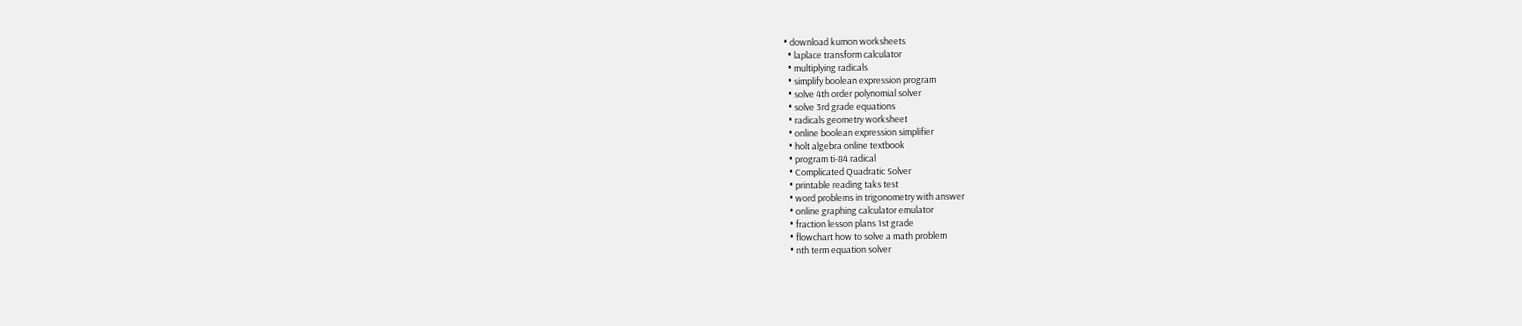• download kumon worksheets
  • laplace transform calculator
  • multiplying radicals
  • simplify boolean expression program
  • solve 4th order polynomial solver
  • solve 3rd grade equations
  • radicals geometry worksheet
  • online boolean expression simplifier
  • holt algebra online textbook
  • program ti-84 radical
  • Complicated Quadratic Solver
  • printable reading taks test
  • word problems in trigonometry with answer
  • online graphing calculator emulator
  • fraction lesson plans 1st grade
  • flowchart how to solve a math problem
  • nth term equation solver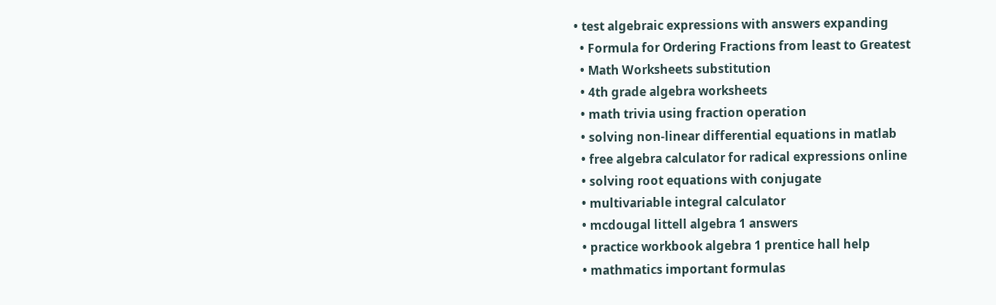• test algebraic expressions with answers expanding
  • Formula for Ordering Fractions from least to Greatest
  • Math Worksheets substitution
  • 4th grade algebra worksheets
  • math trivia using fraction operation
  • solving non-linear differential equations in matlab
  • free algebra calculator for radical expressions online
  • solving root equations with conjugate
  • multivariable integral calculator
  • mcdougal littell algebra 1 answers
  • practice workbook algebra 1 prentice hall help
  • mathmatics important formulas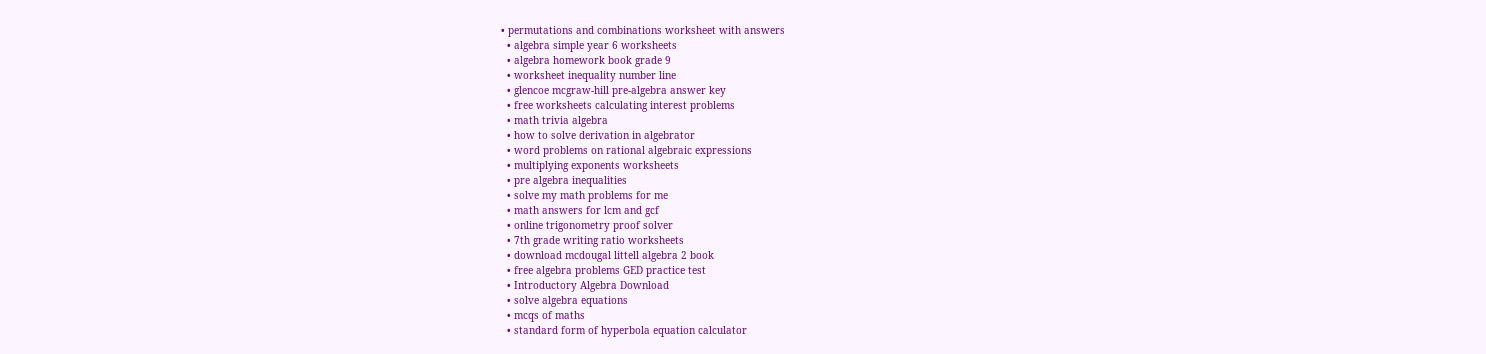• permutations and combinations worksheet with answers
  • algebra simple year 6 worksheets
  • algebra homework book grade 9
  • worksheet inequality number line
  • glencoe mcgraw-hill pre-algebra answer key
  • free worksheets calculating interest problems
  • math trivia algebra
  • how to solve derivation in algebrator
  • word problems on rational algebraic expressions
  • multiplying exponents worksheets
  • pre algebra inequalities
  • solve my math problems for me
  • math answers for lcm and gcf
  • online trigonometry proof solver
  • 7th grade writing ratio worksheets
  • download mcdougal littell algebra 2 book
  • free algebra problems GED practice test
  • Introductory Algebra Download
  • solve algebra equations
  • mcqs of maths
  • standard form of hyperbola equation calculator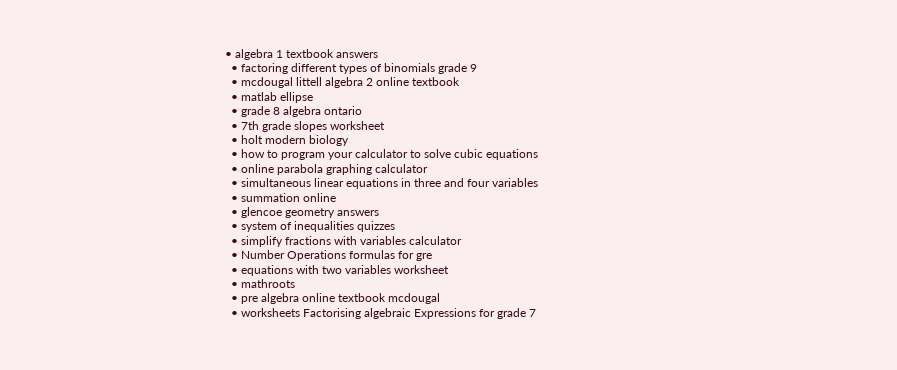• algebra 1 textbook answers
  • factoring different types of binomials grade 9
  • mcdougal littell algebra 2 online textbook
  • matlab ellipse
  • grade 8 algebra ontario
  • 7th grade slopes worksheet
  • holt modern biology
  • how to program your calculator to solve cubic equations
  • online parabola graphing calculator
  • simultaneous linear equations in three and four variables
  • summation online
  • glencoe geometry answers
  • system of inequalities quizzes
  • simplify fractions with variables calculator
  • Number Operations formulas for gre
  • equations with two variables worksheet
  • mathroots
  • pre algebra online textbook mcdougal
  • worksheets Factorising algebraic Expressions for grade 7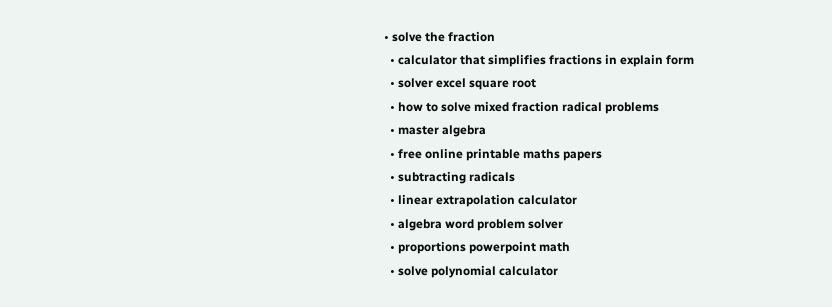• solve the fraction
  • calculator that simplifies fractions in explain form
  • solver excel square root
  • how to solve mixed fraction radical problems
  • master algebra
  • free online printable maths papers
  • subtracting radicals
  • linear extrapolation calculator
  • algebra word problem solver
  • proportions powerpoint math
  • solve polynomial calculator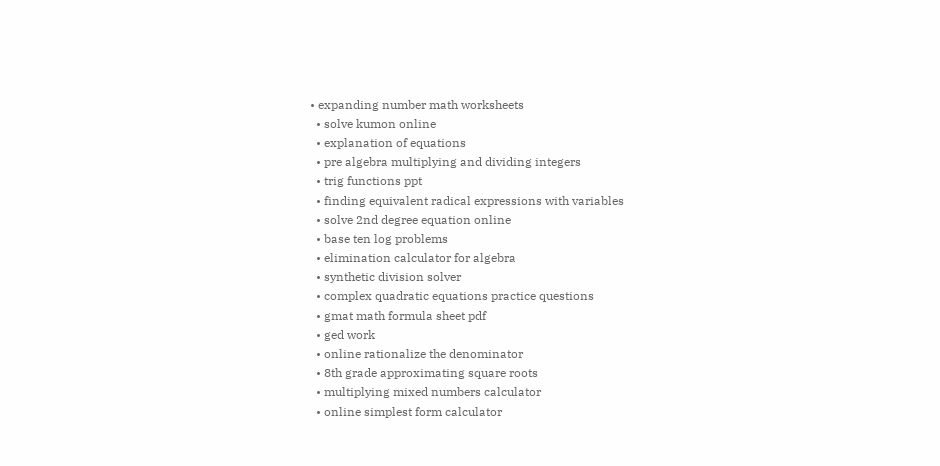• expanding number math worksheets
  • solve kumon online
  • explanation of equations
  • pre algebra multiplying and dividing integers
  • trig functions ppt
  • finding equivalent radical expressions with variables
  • solve 2nd degree equation online
  • base ten log problems
  • elimination calculator for algebra
  • synthetic division solver
  • complex quadratic equations practice questions
  • gmat math formula sheet pdf
  • ged work
  • online rationalize the denominator
  • 8th grade approximating square roots
  • multiplying mixed numbers calculator
  • online simplest form calculator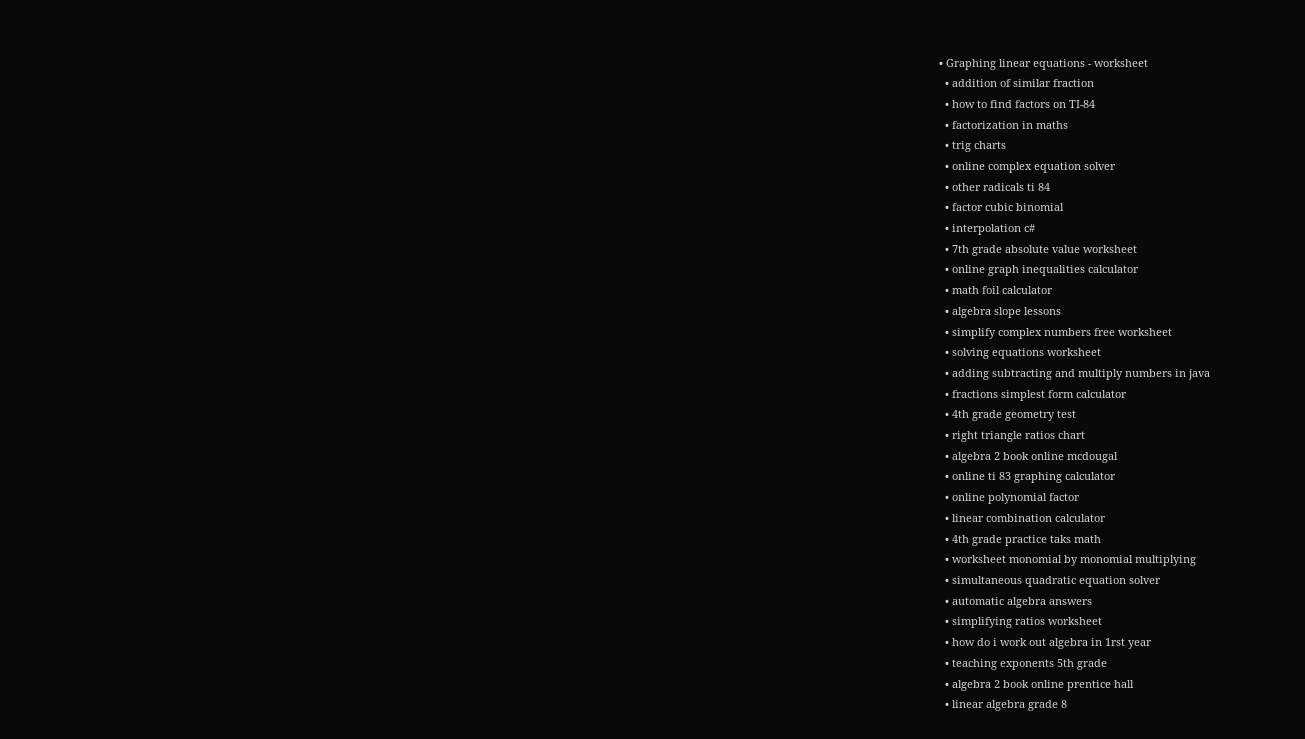• Graphing linear equations - worksheet
  • addition of similar fraction
  • how to find factors on TI-84
  • factorization in maths
  • trig charts
  • online complex equation solver
  • other radicals ti 84
  • factor cubic binomial
  • interpolation c#
  • 7th grade absolute value worksheet
  • online graph inequalities calculator
  • math foil calculator
  • algebra slope lessons
  • simplify complex numbers free worksheet
  • solving equations worksheet
  • adding subtracting and multiply numbers in java
  • fractions simplest form calculator
  • 4th grade geometry test
  • right triangle ratios chart
  • algebra 2 book online mcdougal
  • online ti 83 graphing calculator
  • online polynomial factor
  • linear combination calculator
  • 4th grade practice taks math
  • worksheet monomial by monomial multiplying
  • simultaneous quadratic equation solver
  • automatic algebra answers
  • simplifying ratios worksheet
  • how do i work out algebra in 1rst year
  • teaching exponents 5th grade
  • algebra 2 book online prentice hall
  • linear algebra grade 8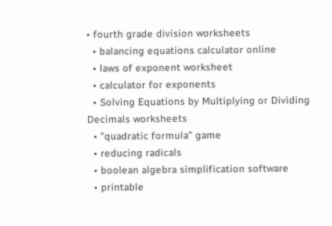• fourth grade division worksheets
  • balancing equations calculator online
  • laws of exponent worksheet
  • calculator for exponents
  • Solving Equations by Multiplying or Dividing Decimals worksheets
  • "quadratic formula" game
  • reducing radicals
  • boolean algebra simplification software
  • printable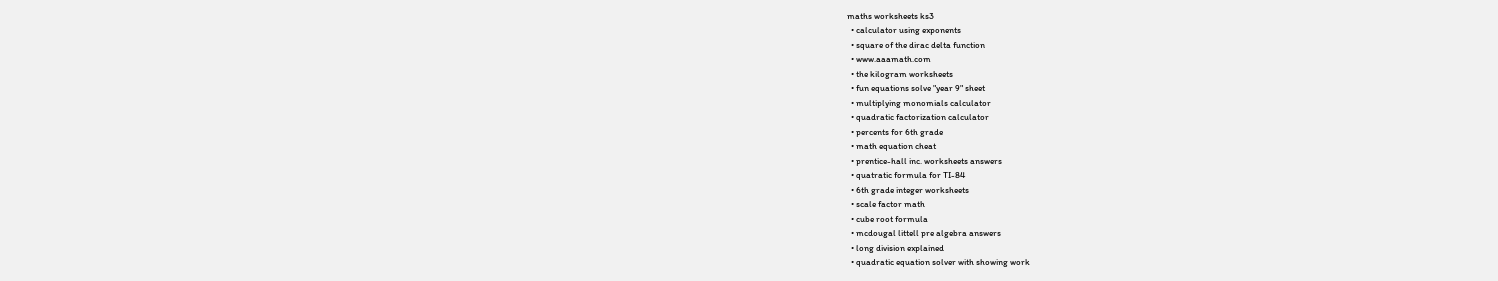maths worksheets ks3
  • calculator using exponents
  • square of the dirac delta function
  • www.aaamath.com
  • the kilogram worksheets
  • fun equations solve "year 9" sheet
  • multiplying monomials calculator
  • quadratic factorization calculator
  • percents for 6th grade
  • math equation cheat
  • prentice-hall inc. worksheets answers
  • quatratic formula for TI-84
  • 6th grade integer worksheets
  • scale factor math
  • cube root formula
  • mcdougal littell pre algebra answers
  • long division explained
  • quadratic equation solver with showing work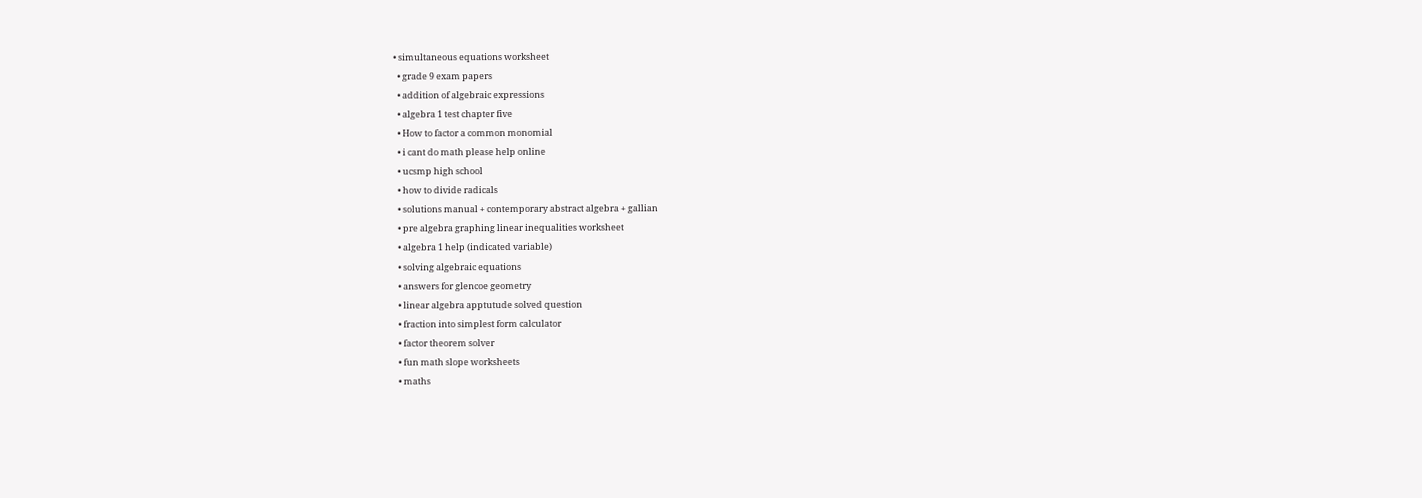• simultaneous equations worksheet
  • grade 9 exam papers
  • addition of algebraic expressions
  • algebra 1 test chapter five
  • How to factor a common monomial
  • i cant do math please help online
  • ucsmp high school
  • how to divide radicals
  • solutions manual + contemporary abstract algebra + gallian
  • pre algebra graphing linear inequalities worksheet
  • algebra 1 help (indicated variable)
  • solving algebraic equations
  • answers for glencoe geometry
  • linear algebra apptutude solved question
  • fraction into simplest form calculator
  • factor theorem solver
  • fun math slope worksheets
  • maths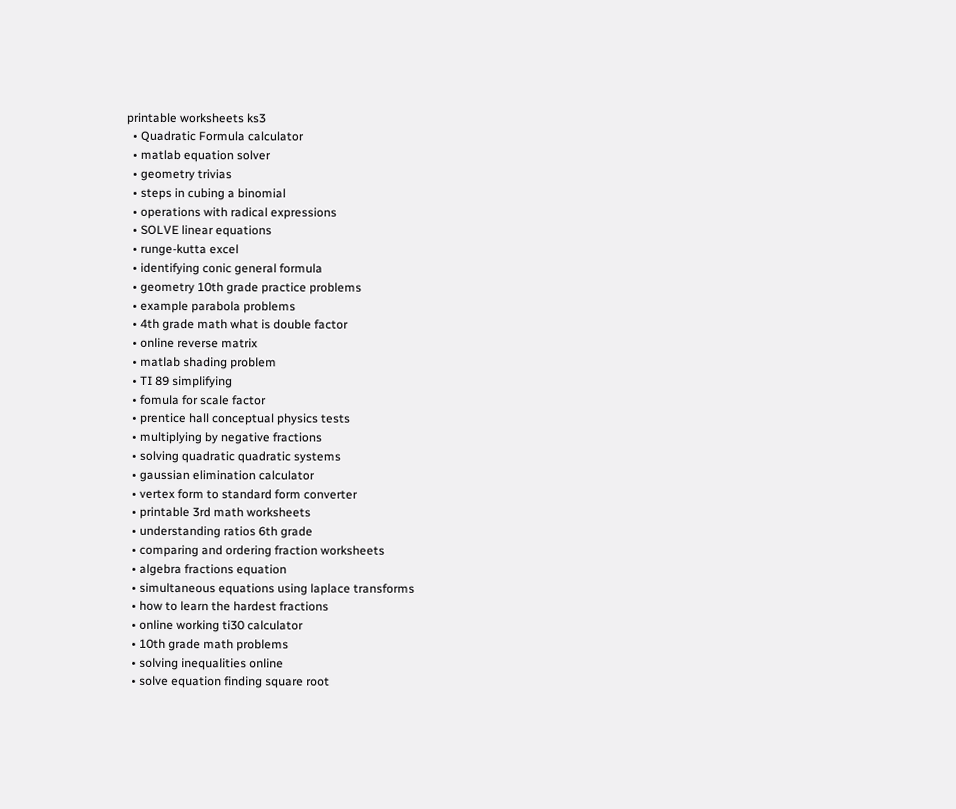printable worksheets ks3
  • Quadratic Formula calculator
  • matlab equation solver
  • geometry trivias
  • steps in cubing a binomial
  • operations with radical expressions
  • SOLVE linear equations
  • runge-kutta excel
  • identifying conic general formula
  • geometry 10th grade practice problems
  • example parabola problems
  • 4th grade math what is double factor
  • online reverse matrix
  • matlab shading problem
  • TI 89 simplifying
  • fomula for scale factor
  • prentice hall conceptual physics tests
  • multiplying by negative fractions
  • solving quadratic quadratic systems
  • gaussian elimination calculator
  • vertex form to standard form converter
  • printable 3rd math worksheets
  • understanding ratios 6th grade
  • comparing and ordering fraction worksheets
  • algebra fractions equation
  • simultaneous equations using laplace transforms
  • how to learn the hardest fractions
  • online working ti30 calculator
  • 10th grade math problems
  • solving inequalities online
  • solve equation finding square root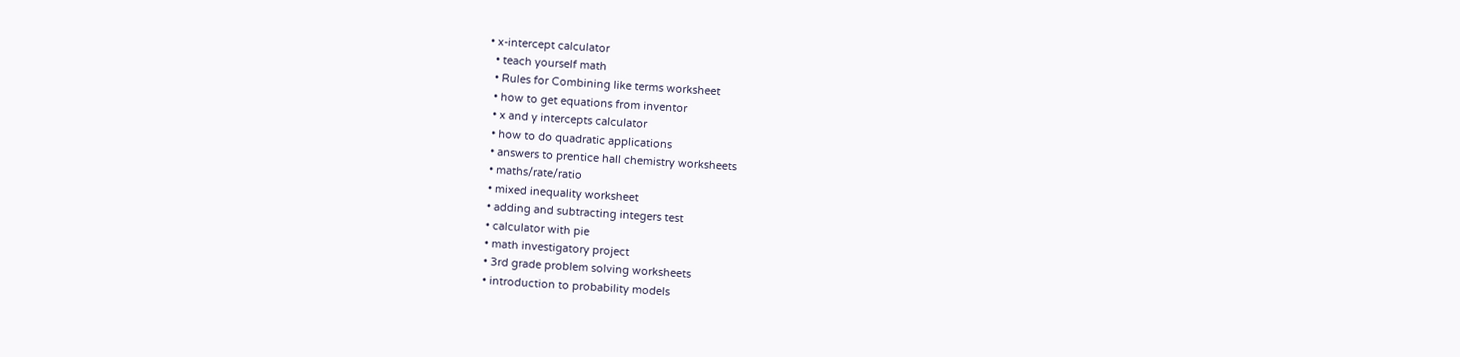• x-intercept calculator
  • teach yourself math
  • Rules for Combining like terms worksheet
  • how to get equations from inventor
  • x and y intercepts calculator
  • how to do quadratic applications
  • answers to prentice hall chemistry worksheets
  • maths/rate/ratio
  • mixed inequality worksheet
  • adding and subtracting integers test
  • calculator with pie
  • math investigatory project
  • 3rd grade problem solving worksheets
  • introduction to probability models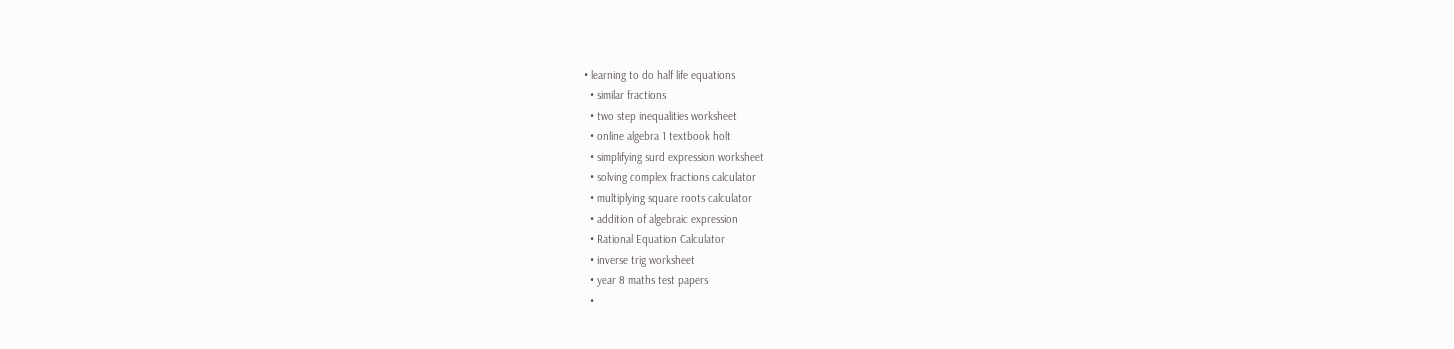• learning to do half life equations
  • similar fractions
  • two step inequalities worksheet
  • online algebra 1 textbook holt
  • simplifying surd expression worksheet
  • solving complex fractions calculator
  • multiplying square roots calculator
  • addition of algebraic expression
  • Rational Equation Calculator
  • inverse trig worksheet
  • year 8 maths test papers
  •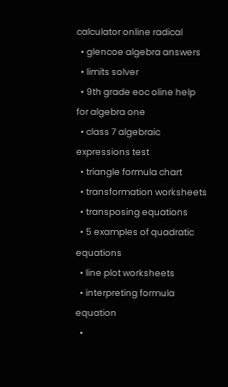calculator online radical
  • glencoe algebra answers
  • limits solver
  • 9th grade eoc oline help for algebra one
  • class 7 algebraic expressions test
  • triangle formula chart
  • transformation worksheets
  • transposing equations
  • 5 examples of quadratic equations
  • line plot worksheets
  • interpreting formula equation
  •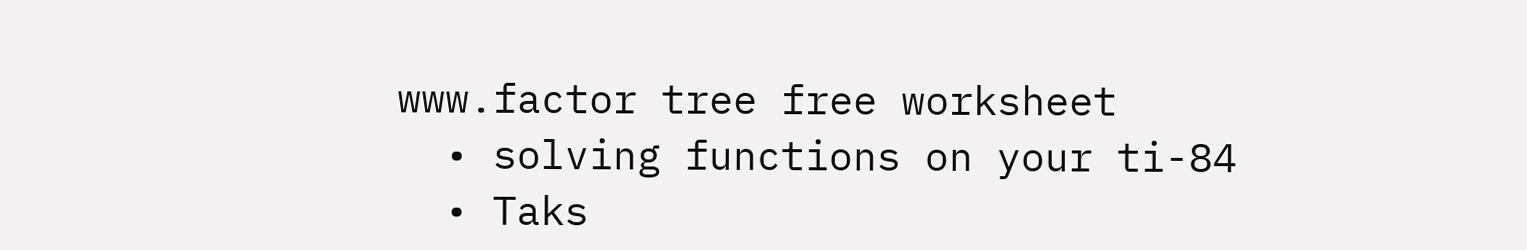www.factor tree free worksheet
  • solving functions on your ti-84
  • Taks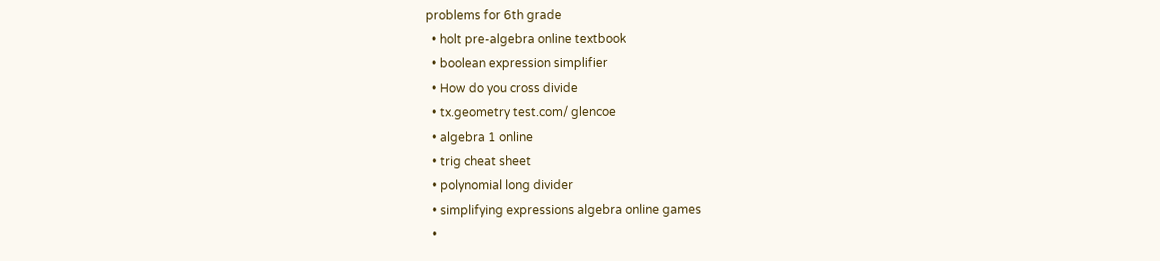problems for 6th grade
  • holt pre-algebra online textbook
  • boolean expression simplifier
  • How do you cross divide
  • tx.geometry test.com/ glencoe
  • algebra 1 online
  • trig cheat sheet
  • polynomial long divider
  • simplifying expressions algebra online games
  •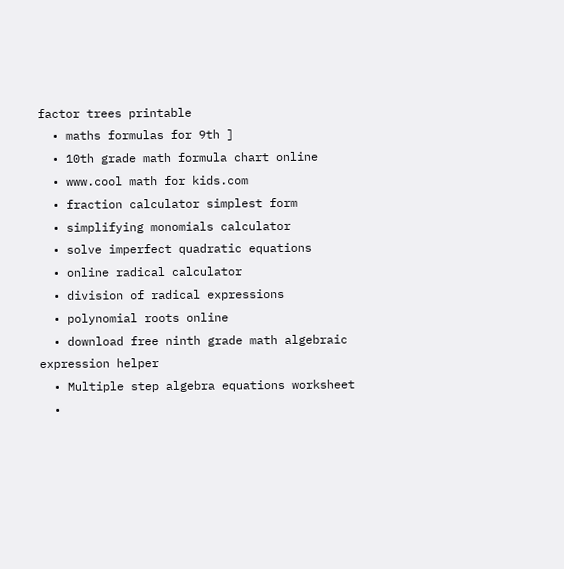factor trees printable
  • maths formulas for 9th ]
  • 10th grade math formula chart online
  • www.cool math for kids.com
  • fraction calculator simplest form
  • simplifying monomials calculator
  • solve imperfect quadratic equations
  • online radical calculator
  • division of radical expressions
  • polynomial roots online
  • download free ninth grade math algebraic expression helper
  • Multiple step algebra equations worksheet
  •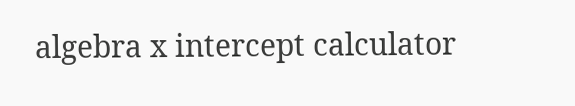algebra x intercept calculator